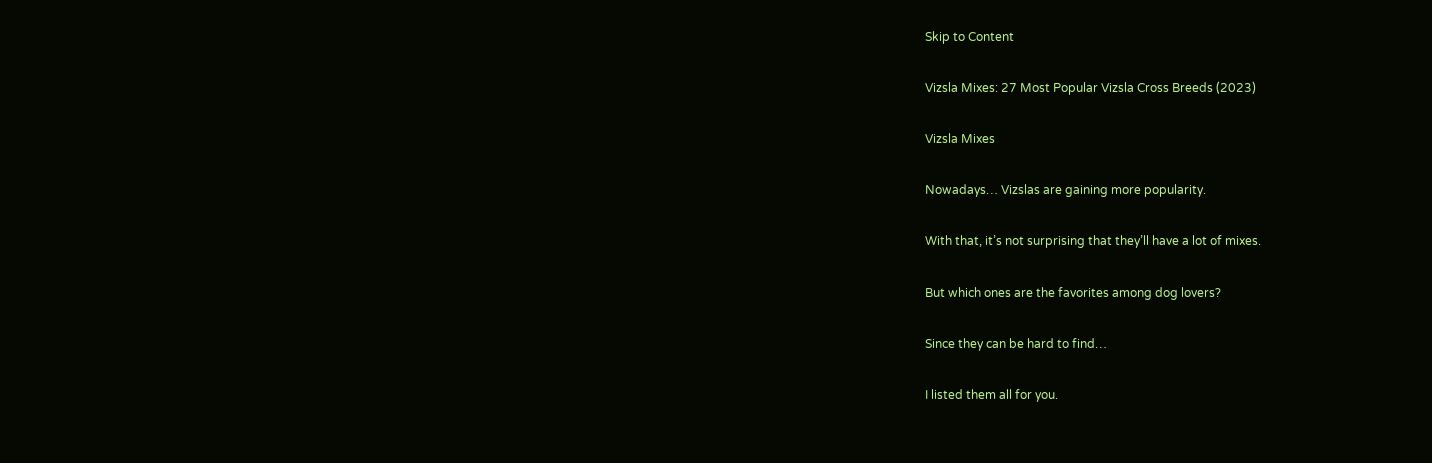Skip to Content

Vizsla Mixes: 27 Most Popular Vizsla Cross Breeds (2023)

Vizsla Mixes

Nowadays… Vizslas are gaining more popularity.

With that, it’s not surprising that they’ll have a lot of mixes.

But which ones are the favorites among dog lovers?

Since they can be hard to find…

I listed them all for you.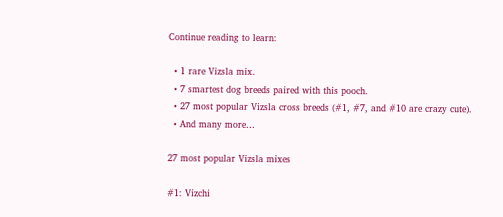Continue reading to learn:

  • 1 rare Vizsla mix.
  • 7 smartest dog breeds paired with this pooch.
  • 27 most popular Vizsla cross breeds (#1, #7, and #10 are crazy cute).
  • And many more…

27 most popular Vizsla mixes

#1: Vizchi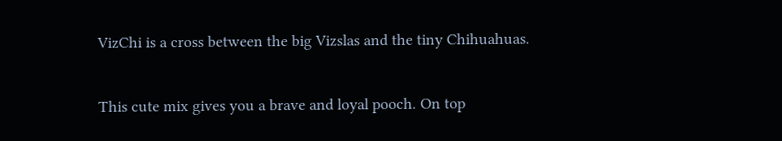VizChi is a cross between the big Vizslas and the tiny Chihuahuas.

This cute mix gives you a brave and loyal pooch. On top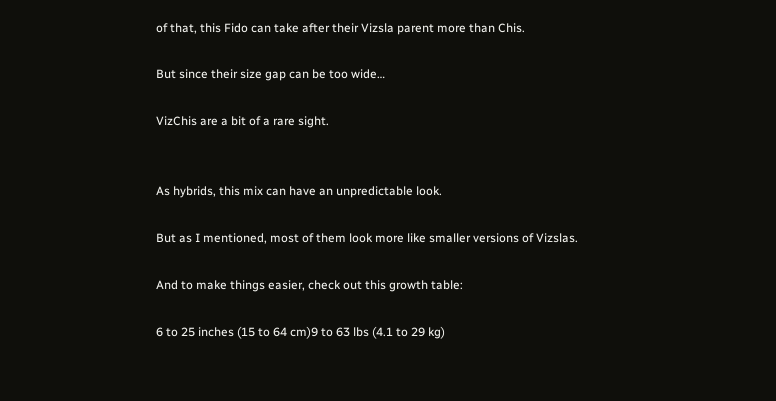of that, this Fido can take after their Vizsla parent more than Chis.

But since their size gap can be too wide…

VizChis are a bit of a rare sight.


As hybrids, this mix can have an unpredictable look.

But as I mentioned, most of them look more like smaller versions of Vizslas.

And to make things easier, check out this growth table:

6 to 25 inches (15 to 64 cm)9 to 63 lbs (4.1 to 29 kg)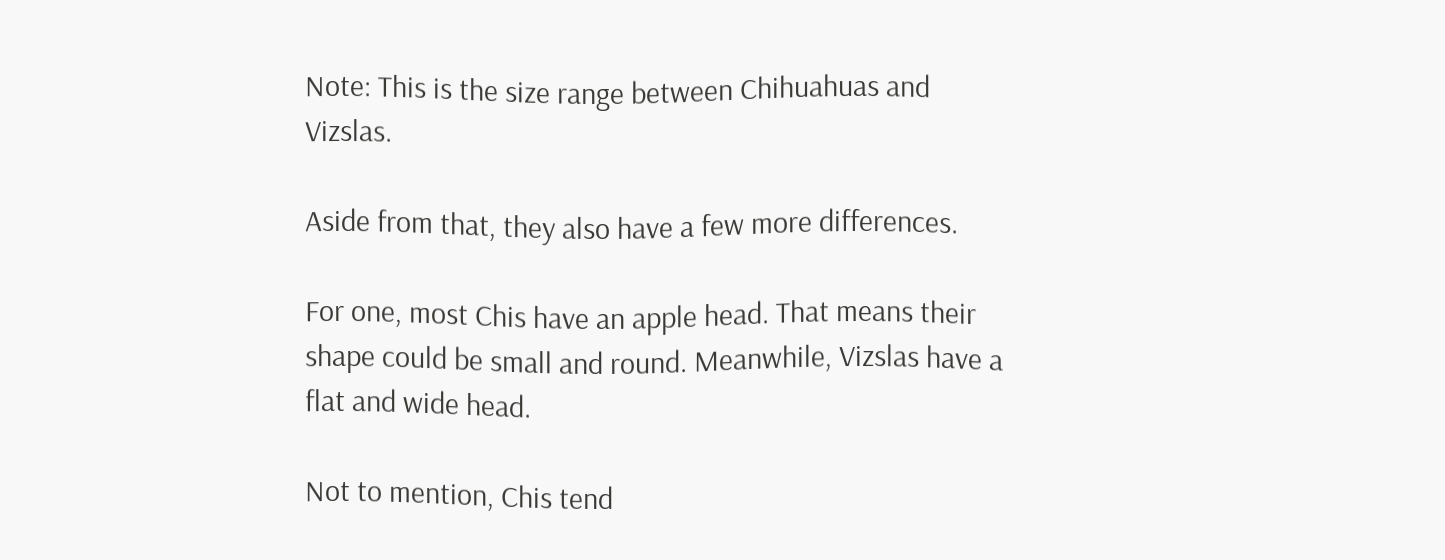Note: This is the size range between Chihuahuas and Vizslas.

Aside from that, they also have a few more differences.

For one, most Chis have an apple head. That means their shape could be small and round. Meanwhile, Vizslas have a flat and wide head.

Not to mention, Chis tend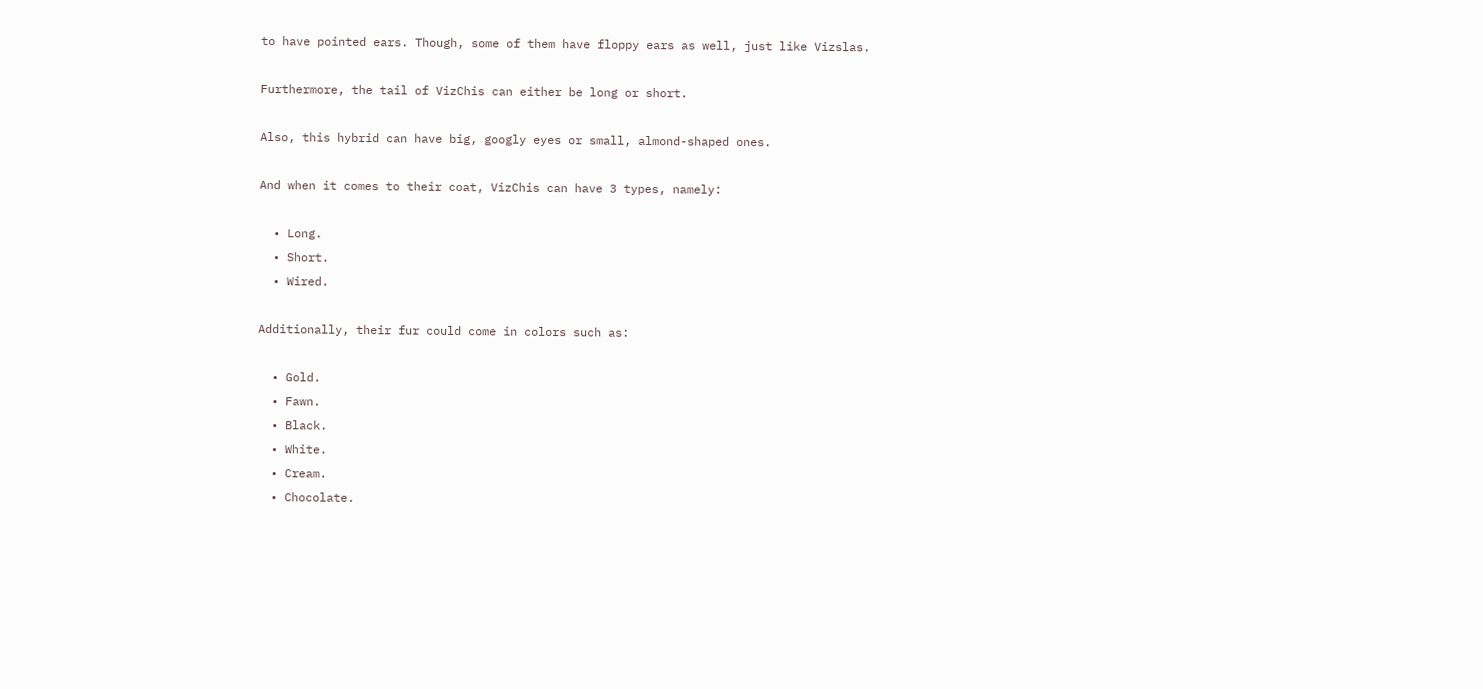to have pointed ears. Though, some of them have floppy ears as well, just like Vizslas.

Furthermore, the tail of VizChis can either be long or short.

Also, this hybrid can have big, googly eyes or small, almond-shaped ones.

And when it comes to their coat, VizChis can have 3 types, namely:

  • Long.
  • Short.
  • Wired.

Additionally, their fur could come in colors such as:

  • Gold.
  • Fawn.
  • Black.
  • White.
  • Cream.
  • Chocolate.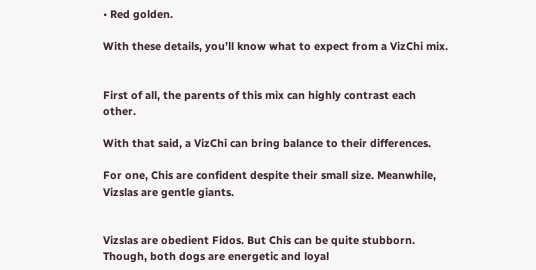• Red golden.

With these details, you’ll know what to expect from a VizChi mix.


First of all, the parents of this mix can highly contrast each other.

With that said, a VizChi can bring balance to their differences.

For one, Chis are confident despite their small size. Meanwhile, Vizslas are gentle giants.


Vizslas are obedient Fidos. But Chis can be quite stubborn. Though, both dogs are energetic and loyal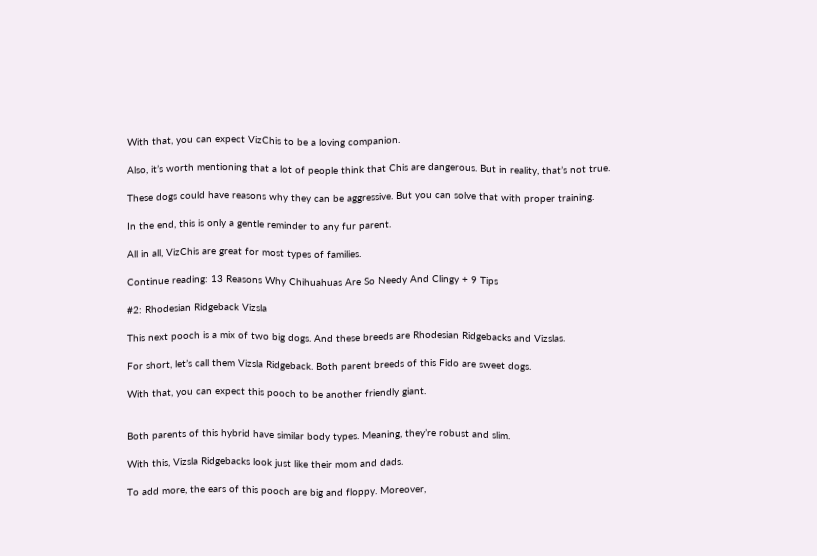With that, you can expect VizChis to be a loving companion.

Also, it’s worth mentioning that a lot of people think that Chis are dangerous. But in reality, that’s not true.

These dogs could have reasons why they can be aggressive. But you can solve that with proper training.

In the end, this is only a gentle reminder to any fur parent.

All in all, VizChis are great for most types of families.

Continue reading: 13 Reasons Why Chihuahuas Are So Needy And Clingy + 9 Tips

#2: Rhodesian Ridgeback Vizsla

This next pooch is a mix of two big dogs. And these breeds are Rhodesian Ridgebacks and Vizslas.

For short, let’s call them Vizsla Ridgeback. Both parent breeds of this Fido are sweet dogs.

With that, you can expect this pooch to be another friendly giant.


Both parents of this hybrid have similar body types. Meaning, they’re robust and slim.

With this, Vizsla Ridgebacks look just like their mom and dads.

To add more, the ears of this pooch are big and floppy. Moreover,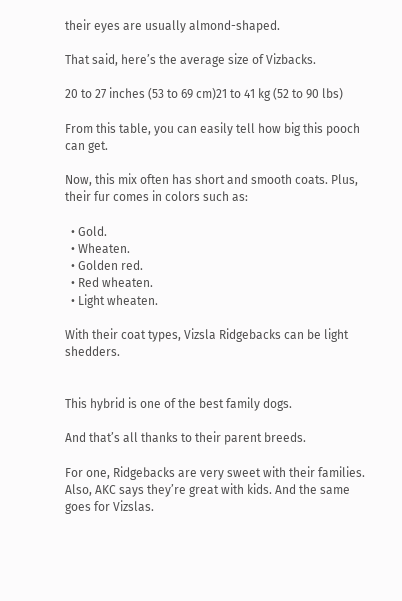their eyes are usually almond-shaped.

That said, here’s the average size of Vizbacks.

20 to 27 inches (53 to 69 cm)21 to 41 kg (52 to 90 lbs)

From this table, you can easily tell how big this pooch can get.

Now, this mix often has short and smooth coats. Plus, their fur comes in colors such as:

  • Gold.
  • Wheaten.
  • Golden red.
  • Red wheaten.
  • Light wheaten.

With their coat types, Vizsla Ridgebacks can be light shedders.


This hybrid is one of the best family dogs.

And that’s all thanks to their parent breeds.

For one, Ridgebacks are very sweet with their families. Also, AKC says they’re great with kids. And the same goes for Vizslas.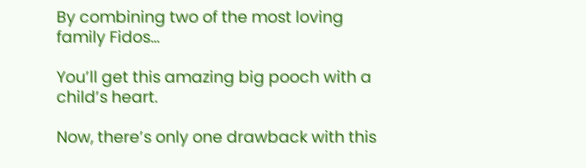By combining two of the most loving family Fidos…

You’ll get this amazing big pooch with a child’s heart.

Now, there’s only one drawback with this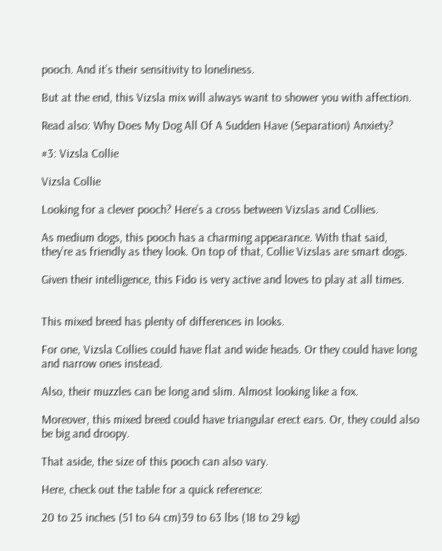pooch. And it’s their sensitivity to loneliness.

But at the end, this Vizsla mix will always want to shower you with affection.

Read also: Why Does My Dog All Of A Sudden Have (Separation) Anxiety?

#3: Vizsla Collie

Vizsla Collie

Looking for a clever pooch? Here’s a cross between Vizslas and Collies.

As medium dogs, this pooch has a charming appearance. With that said, they’re as friendly as they look. On top of that, Collie Vizslas are smart dogs.

Given their intelligence, this Fido is very active and loves to play at all times.


This mixed breed has plenty of differences in looks.

For one, Vizsla Collies could have flat and wide heads. Or they could have long and narrow ones instead.

Also, their muzzles can be long and slim. Almost looking like a fox.

Moreover, this mixed breed could have triangular erect ears. Or, they could also be big and droopy.

That aside, the size of this pooch can also vary.

Here, check out the table for a quick reference:

20 to 25 inches (51 to 64 cm)39 to 63 lbs (18 to 29 kg)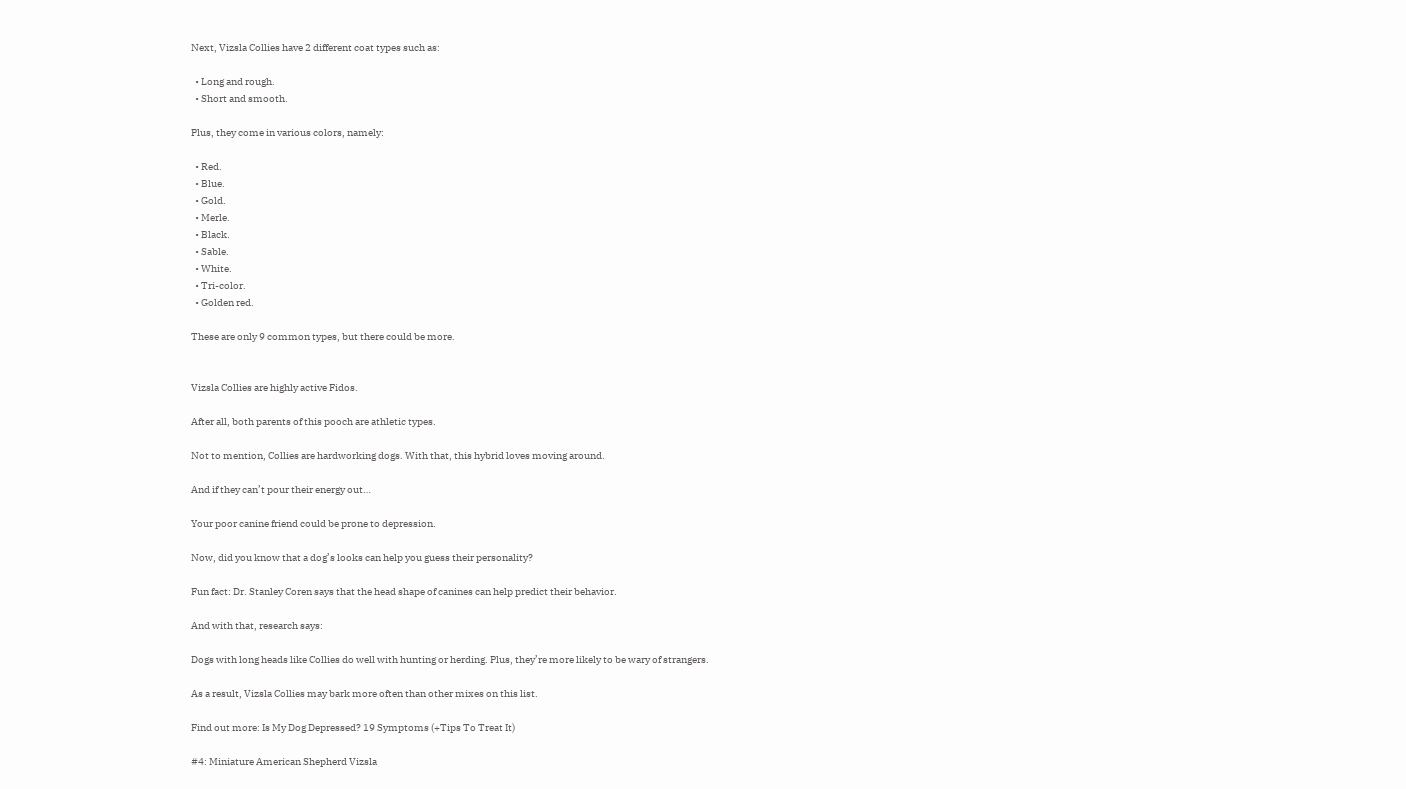Next, Vizsla Collies have 2 different coat types such as:

  • Long and rough.
  • Short and smooth.

Plus, they come in various colors, namely:

  • Red.
  • Blue.
  • Gold.
  • Merle.
  • Black.
  • Sable.
  • White.
  • Tri-color.
  • Golden red.

These are only 9 common types, but there could be more.


Vizsla Collies are highly active Fidos.

After all, both parents of this pooch are athletic types.

Not to mention, Collies are hardworking dogs. With that, this hybrid loves moving around.

And if they can’t pour their energy out…

Your poor canine friend could be prone to depression.

Now, did you know that a dog’s looks can help you guess their personality?

Fun fact: Dr. Stanley Coren says that the head shape of canines can help predict their behavior.

And with that, research says:

Dogs with long heads like Collies do well with hunting or herding. Plus, they’re more likely to be wary of strangers.

As a result, Vizsla Collies may bark more often than other mixes on this list.

Find out more: Is My Dog Depressed? 19 Symptoms (+Tips To Treat It)

#4: Miniature American Shepherd Vizsla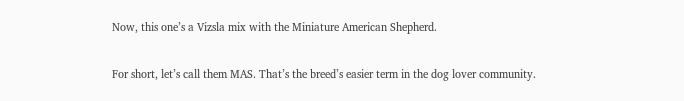Now, this one’s a Vizsla mix with the Miniature American Shepherd.

For short, let’s call them MAS. That’s the breed’s easier term in the dog lover community.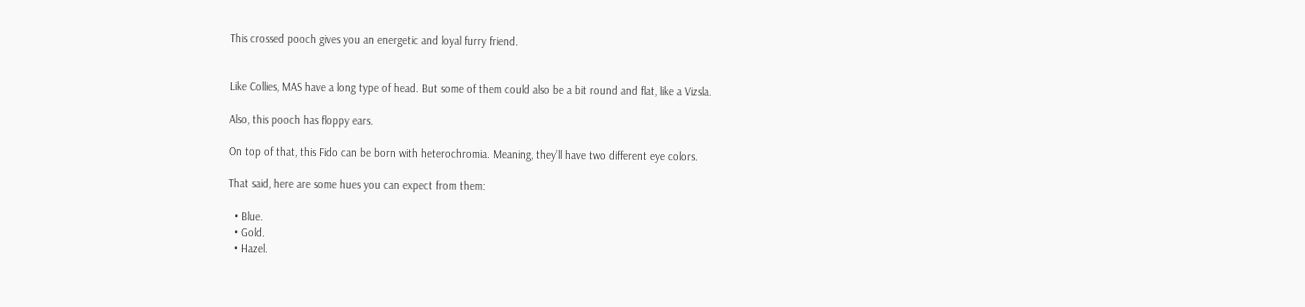This crossed pooch gives you an energetic and loyal furry friend.


Like Collies, MAS have a long type of head. But some of them could also be a bit round and flat, like a Vizsla.

Also, this pooch has floppy ears.

On top of that, this Fido can be born with heterochromia. Meaning, they’ll have two different eye colors.

That said, here are some hues you can expect from them:

  • Blue.
  • Gold.
  • Hazel.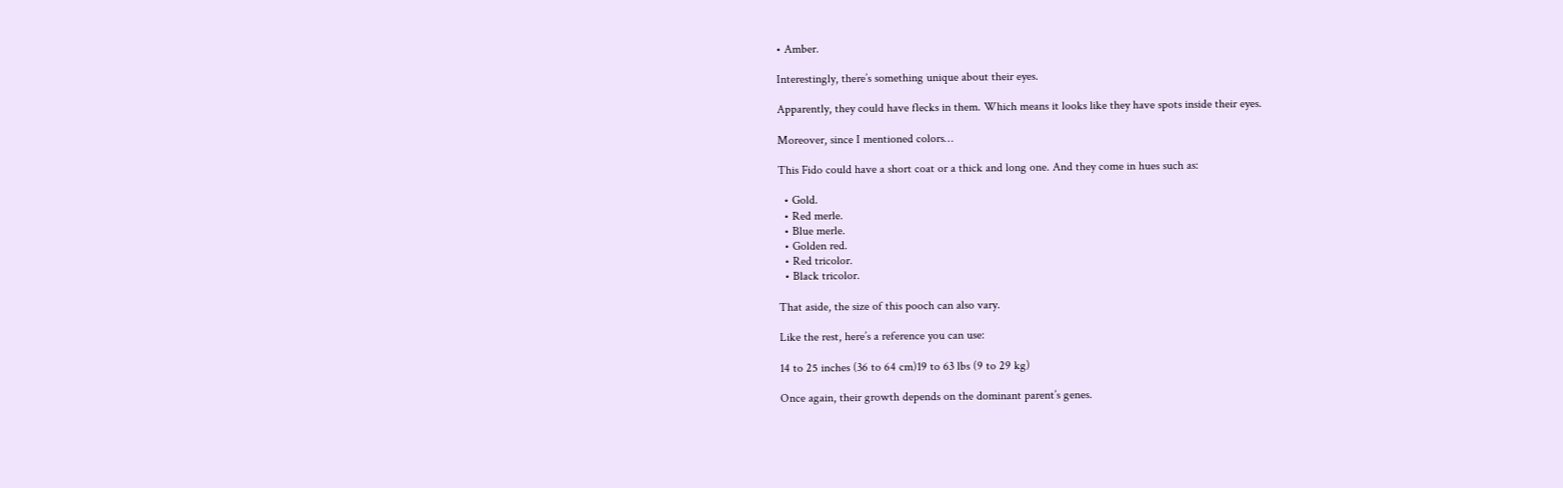• Amber.

Interestingly, there’s something unique about their eyes.

Apparently, they could have flecks in them. Which means it looks like they have spots inside their eyes.

Moreover, since I mentioned colors…

This Fido could have a short coat or a thick and long one. And they come in hues such as:

  • Gold.
  • Red merle.
  • Blue merle.
  • Golden red.
  • Red tricolor.
  • Black tricolor.

That aside, the size of this pooch can also vary.

Like the rest, here’s a reference you can use:

14 to 25 inches (36 to 64 cm)19 to 63 lbs (9 to 29 kg)

Once again, their growth depends on the dominant parent’s genes.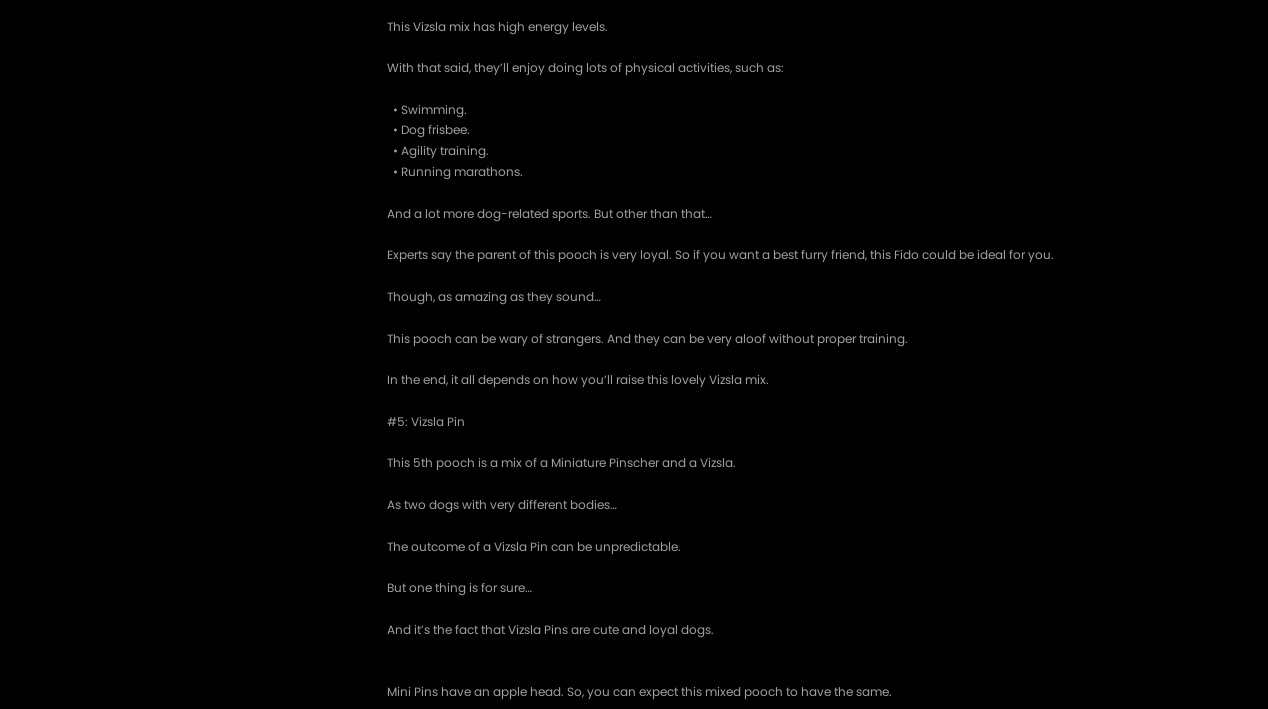This Vizsla mix has high energy levels.

With that said, they’ll enjoy doing lots of physical activities, such as:

  • Swimming.
  • Dog frisbee.
  • Agility training.
  • Running marathons.

And a lot more dog-related sports. But other than that…

Experts say the parent of this pooch is very loyal. So if you want a best furry friend, this Fido could be ideal for you.

Though, as amazing as they sound…

This pooch can be wary of strangers. And they can be very aloof without proper training.

In the end, it all depends on how you’ll raise this lovely Vizsla mix.

#5: Vizsla Pin

This 5th pooch is a mix of a Miniature Pinscher and a Vizsla.

As two dogs with very different bodies…

The outcome of a Vizsla Pin can be unpredictable.

But one thing is for sure…

And it’s the fact that Vizsla Pins are cute and loyal dogs.


Mini Pins have an apple head. So, you can expect this mixed pooch to have the same.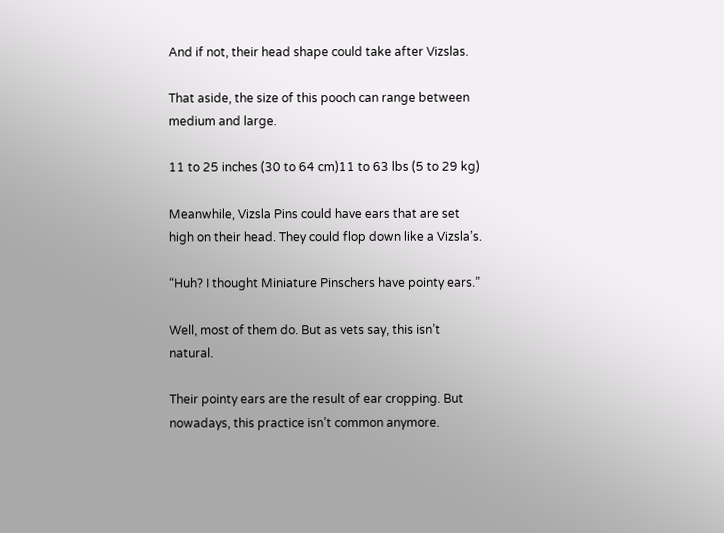And if not, their head shape could take after Vizslas.

That aside, the size of this pooch can range between medium and large.

11 to 25 inches (30 to 64 cm)11 to 63 lbs (5 to 29 kg)

Meanwhile, Vizsla Pins could have ears that are set high on their head. They could flop down like a Vizsla’s.

“Huh? I thought Miniature Pinschers have pointy ears.”

Well, most of them do. But as vets say, this isn’t natural.

Their pointy ears are the result of ear cropping. But nowadays, this practice isn’t common anymore.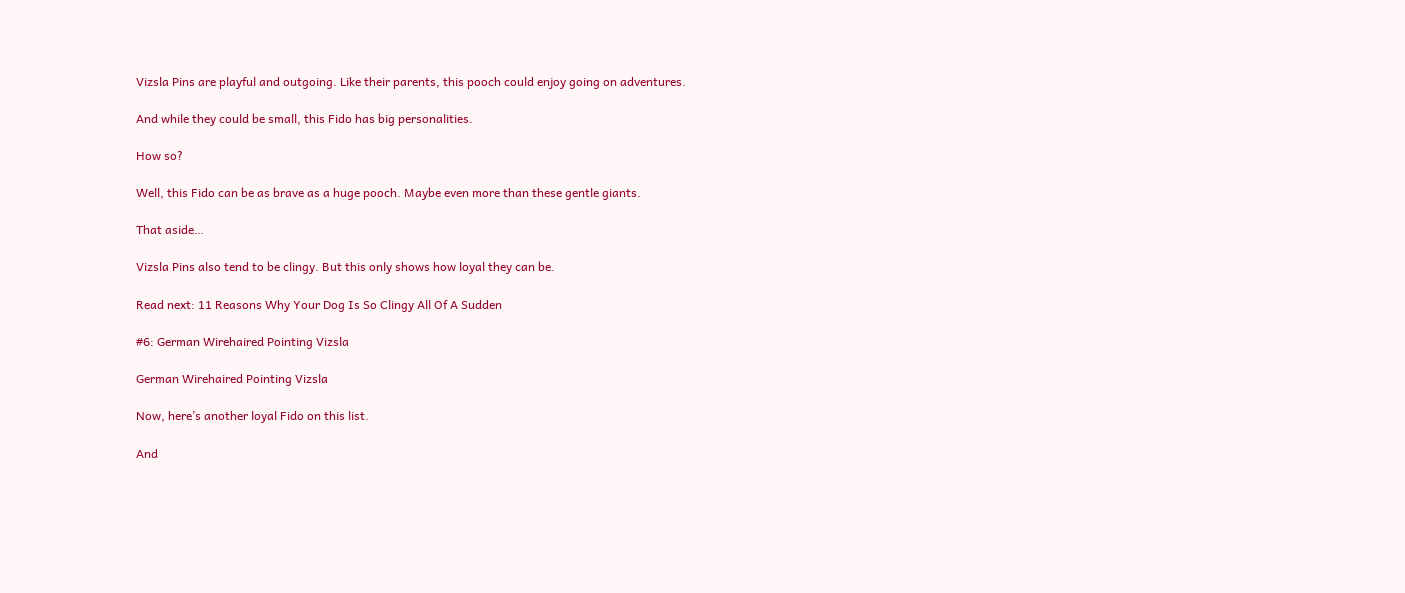Vizsla Pins are playful and outgoing. Like their parents, this pooch could enjoy going on adventures.

And while they could be small, this Fido has big personalities.

How so?

Well, this Fido can be as brave as a huge pooch. Maybe even more than these gentle giants.

That aside…

Vizsla Pins also tend to be clingy. But this only shows how loyal they can be.

Read next: 11 Reasons Why Your Dog Is So Clingy All Of A Sudden

#6: German Wirehaired Pointing Vizsla

German Wirehaired Pointing Vizsla

Now, here’s another loyal Fido on this list.

And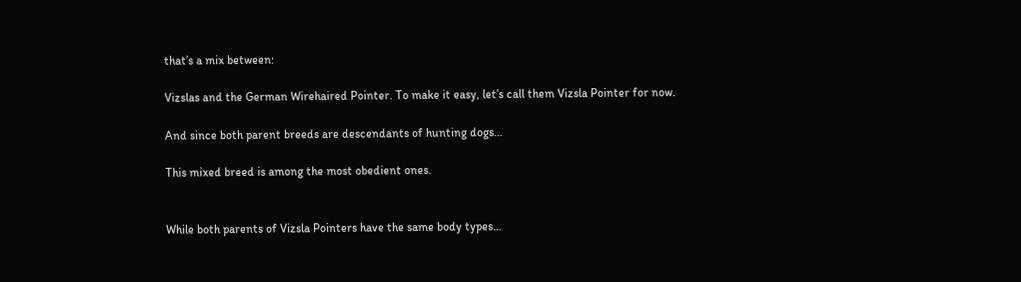that’s a mix between:

Vizslas and the German Wirehaired Pointer. To make it easy, let’s call them Vizsla Pointer for now.

And since both parent breeds are descendants of hunting dogs…

This mixed breed is among the most obedient ones.


While both parents of Vizsla Pointers have the same body types…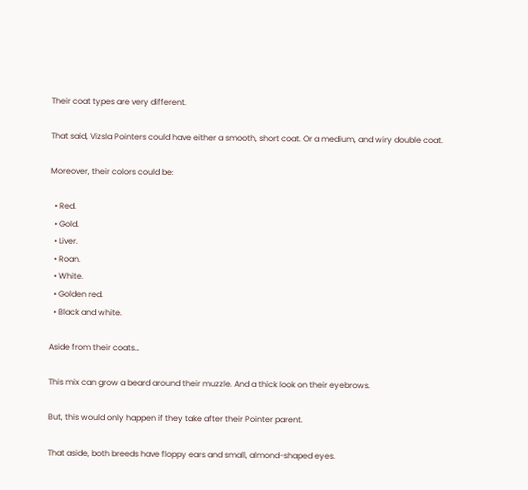Their coat types are very different.

That said, Vizsla Pointers could have either a smooth, short coat. Or a medium, and wiry double coat.

Moreover, their colors could be:

  • Red.
  • Gold.
  • Liver.
  • Roan.
  • White.
  • Golden red.
  • Black and white.

Aside from their coats…

This mix can grow a beard around their muzzle. And a thick look on their eyebrows.

But, this would only happen if they take after their Pointer parent.

That aside, both breeds have floppy ears and small, almond-shaped eyes.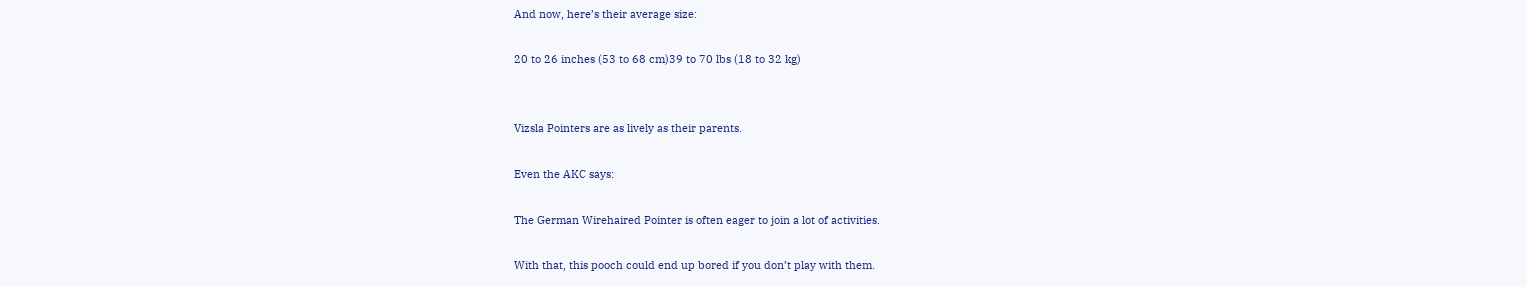And now, here’s their average size:

20 to 26 inches (53 to 68 cm)39 to 70 lbs (18 to 32 kg)


Vizsla Pointers are as lively as their parents.

Even the AKC says:

The German Wirehaired Pointer is often eager to join a lot of activities.

With that, this pooch could end up bored if you don’t play with them.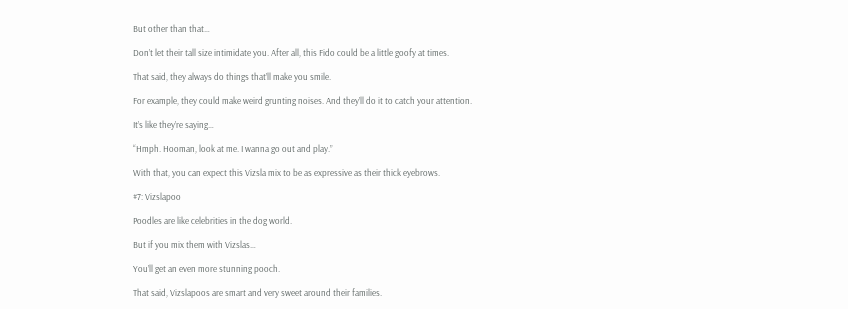But other than that…

Don’t let their tall size intimidate you. After all, this Fido could be a little goofy at times.

That said, they always do things that’ll make you smile.

For example, they could make weird grunting noises. And they’ll do it to catch your attention.

It’s like they’re saying…

“Hmph. Hooman, look at me. I wanna go out and play.”

With that, you can expect this Vizsla mix to be as expressive as their thick eyebrows.

#7: Vizslapoo

Poodles are like celebrities in the dog world.

But if you mix them with Vizslas…

You’ll get an even more stunning pooch.

That said, Vizslapoos are smart and very sweet around their families.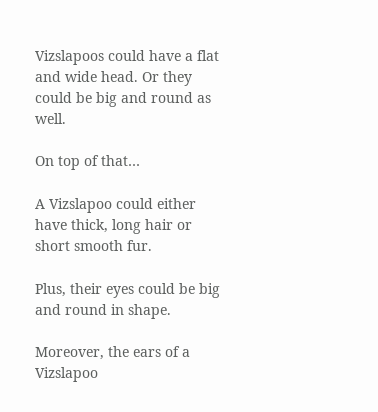Vizslapoos could have a flat and wide head. Or they could be big and round as well.

On top of that…

A Vizslapoo could either have thick, long hair or short smooth fur.

Plus, their eyes could be big and round in shape.

Moreover, the ears of a Vizslapoo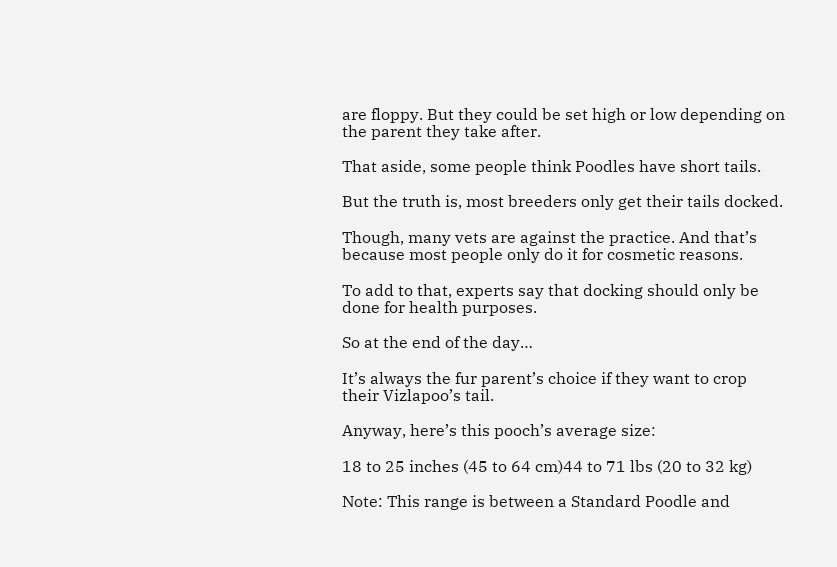are floppy. But they could be set high or low depending on the parent they take after.

That aside, some people think Poodles have short tails.

But the truth is, most breeders only get their tails docked.

Though, many vets are against the practice. And that’s because most people only do it for cosmetic reasons.

To add to that, experts say that docking should only be done for health purposes.

So at the end of the day…

It’s always the fur parent’s choice if they want to crop their Vizlapoo’s tail.

Anyway, here’s this pooch’s average size:

18 to 25 inches (45 to 64 cm)44 to 71 lbs (20 to 32 kg)

Note: This range is between a Standard Poodle and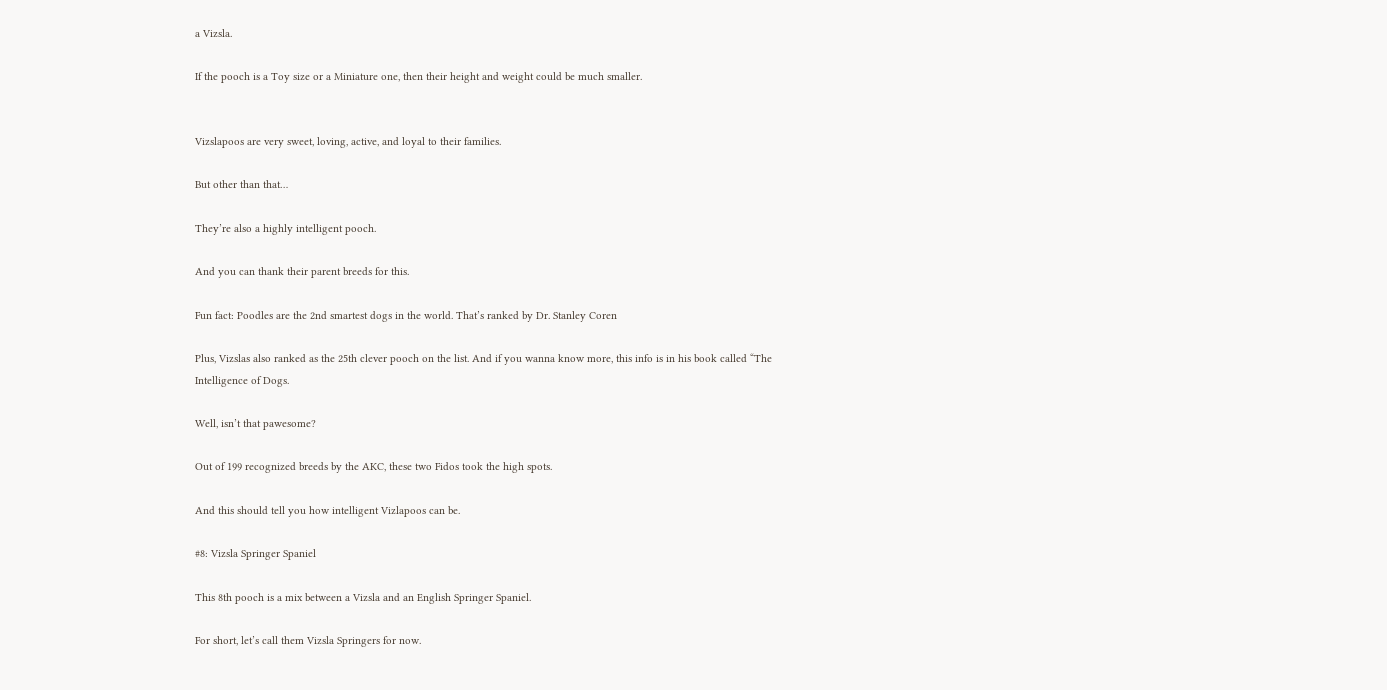a Vizsla.

If the pooch is a Toy size or a Miniature one, then their height and weight could be much smaller.


Vizslapoos are very sweet, loving, active, and loyal to their families.

But other than that…

They’re also a highly intelligent pooch.

And you can thank their parent breeds for this.

Fun fact: Poodles are the 2nd smartest dogs in the world. That’s ranked by Dr. Stanley Coren

Plus, Vizslas also ranked as the 25th clever pooch on the list. And if you wanna know more, this info is in his book called “The Intelligence of Dogs.

Well, isn’t that pawesome?

Out of 199 recognized breeds by the AKC, these two Fidos took the high spots.

And this should tell you how intelligent Vizlapoos can be.

#8: Vizsla Springer Spaniel

This 8th pooch is a mix between a Vizsla and an English Springer Spaniel.

For short, let’s call them Vizsla Springers for now.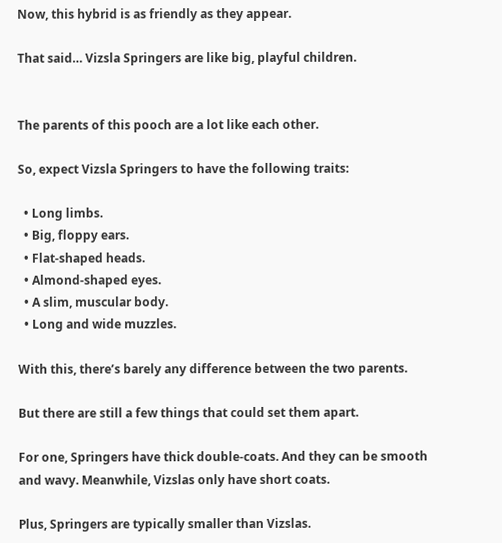Now, this hybrid is as friendly as they appear.

That said… Vizsla Springers are like big, playful children.


The parents of this pooch are a lot like each other.

So, expect Vizsla Springers to have the following traits:

  • Long limbs.
  • Big, floppy ears.
  • Flat-shaped heads.
  • Almond-shaped eyes.
  • A slim, muscular body.
  • Long and wide muzzles.

With this, there’s barely any difference between the two parents.

But there are still a few things that could set them apart.

For one, Springers have thick double-coats. And they can be smooth and wavy. Meanwhile, Vizslas only have short coats.

Plus, Springers are typically smaller than Vizslas.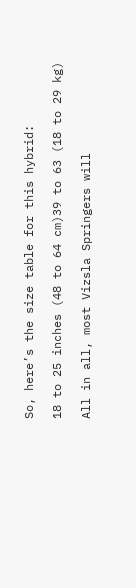So, here’s the size table for this hybrid:

18 to 25 inches (48 to 64 cm)39 to 63 (18 to 29 kg)

All in all, most Vizsla Springers will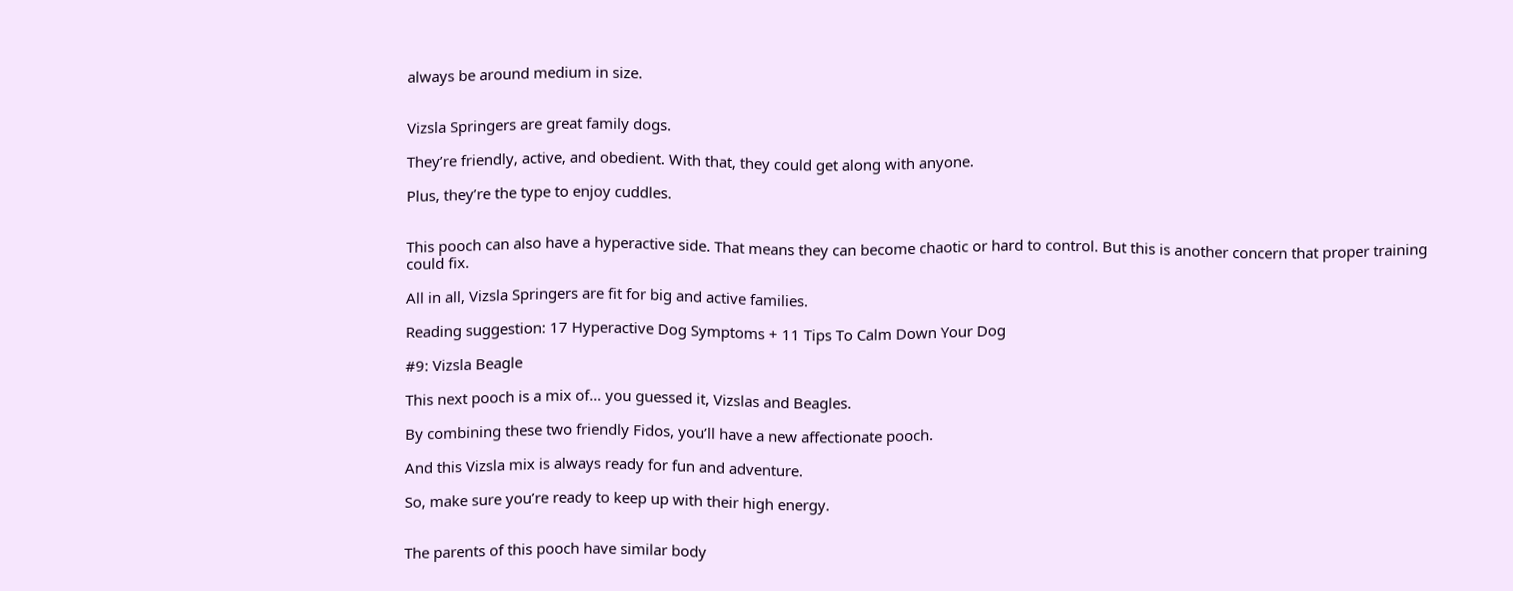always be around medium in size.


Vizsla Springers are great family dogs.

They’re friendly, active, and obedient. With that, they could get along with anyone.

Plus, they’re the type to enjoy cuddles.


This pooch can also have a hyperactive side. That means they can become chaotic or hard to control. But this is another concern that proper training could fix.

All in all, Vizsla Springers are fit for big and active families.

Reading suggestion: 17 Hyperactive Dog Symptoms + 11 Tips To Calm Down Your Dog

#9: Vizsla Beagle

This next pooch is a mix of… you guessed it, Vizslas and Beagles.

By combining these two friendly Fidos, you’ll have a new affectionate pooch.

And this Vizsla mix is always ready for fun and adventure.

So, make sure you’re ready to keep up with their high energy.


The parents of this pooch have similar body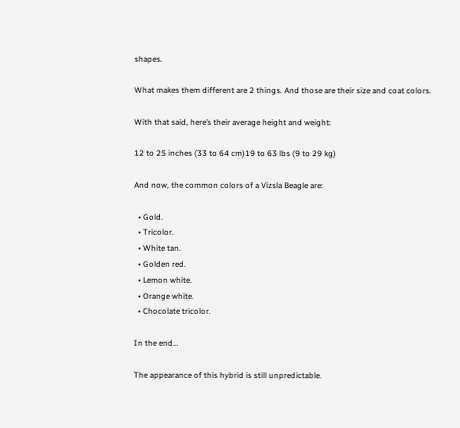shapes.

What makes them different are 2 things. And those are their size and coat colors.

With that said, here’s their average height and weight:

12 to 25 inches (33 to 64 cm)19 to 63 lbs (9 to 29 kg)

And now, the common colors of a Vizsla Beagle are:

  • Gold.
  • Tricolor.
  • White tan.
  • Golden red.
  • Lemon white.
  • Orange white.
  • Chocolate tricolor.

In the end…

The appearance of this hybrid is still unpredictable.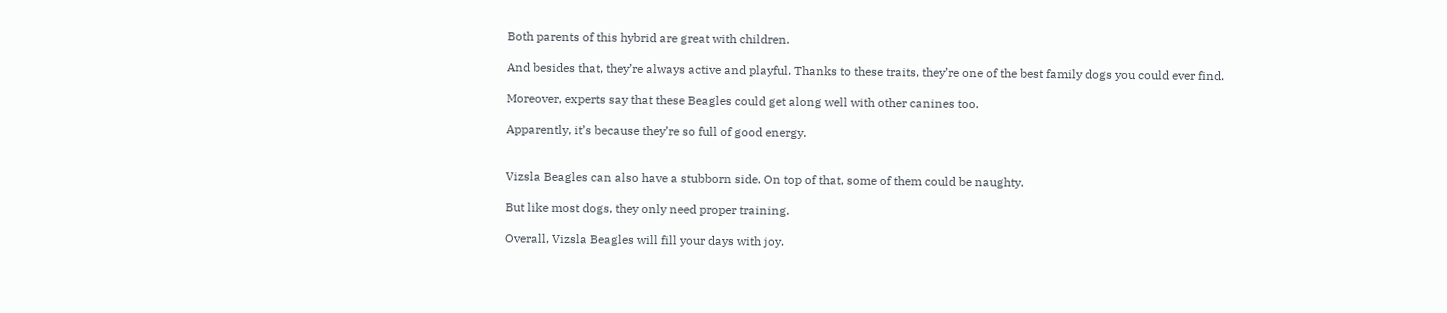Both parents of this hybrid are great with children.

And besides that, they’re always active and playful. Thanks to these traits, they’re one of the best family dogs you could ever find.

Moreover, experts say that these Beagles could get along well with other canines too.

Apparently, it’s because they’re so full of good energy.


Vizsla Beagles can also have a stubborn side. On top of that, some of them could be naughty.

But like most dogs, they only need proper training.

Overall, Vizsla Beagles will fill your days with joy.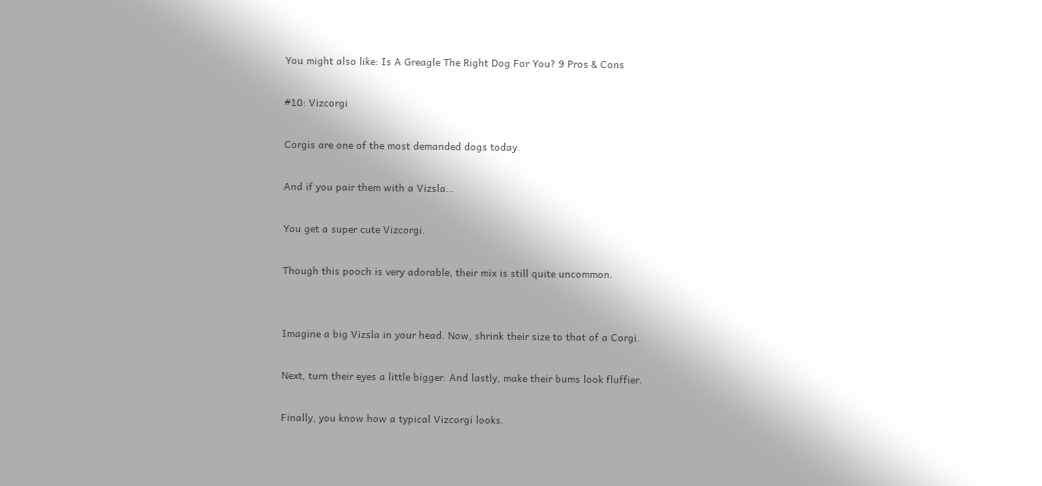You might also like: Is A Greagle The Right Dog For You? 9 Pros & Cons

#10: Vizcorgi

Corgis are one of the most demanded dogs today.

And if you pair them with a Vizsla…

You get a super cute Vizcorgi.

Though this pooch is very adorable, their mix is still quite uncommon.


Imagine a big Vizsla in your head. Now, shrink their size to that of a Corgi.

Next, turn their eyes a little bigger. And lastly, make their bums look fluffier.

Finally, you know how a typical Vizcorgi looks.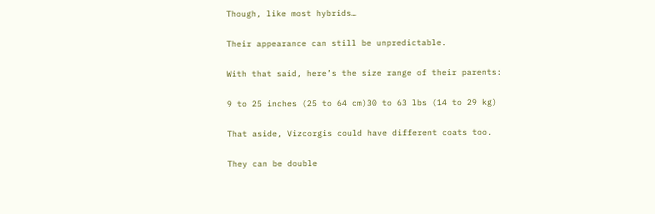Though, like most hybrids…

Their appearance can still be unpredictable.

With that said, here’s the size range of their parents:

9 to 25 inches (25 to 64 cm)30 to 63 lbs (14 to 29 kg)

That aside, Vizcorgis could have different coats too.

They can be double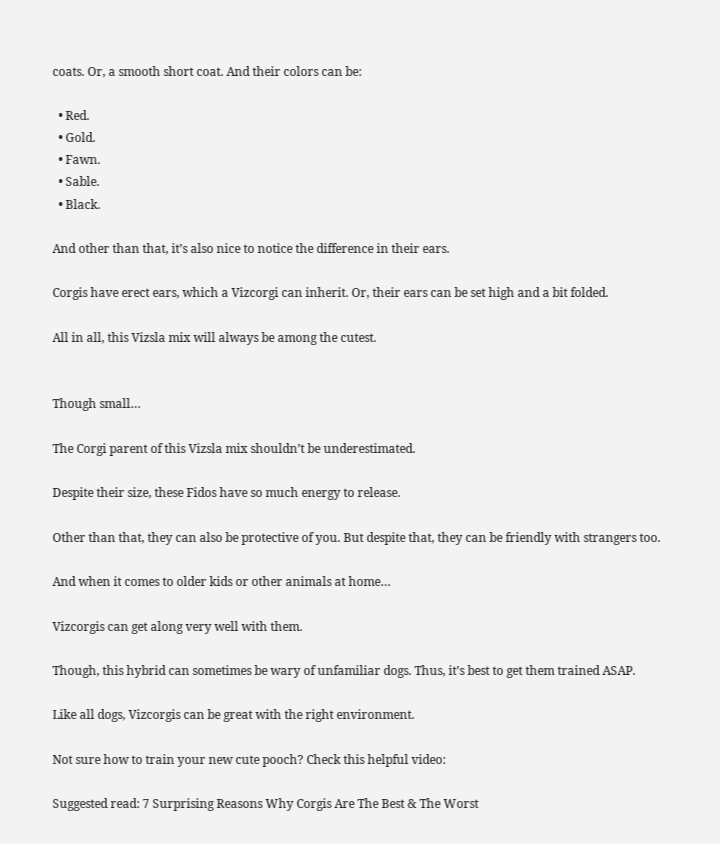coats. Or, a smooth short coat. And their colors can be:

  • Red.
  • Gold.
  • Fawn.
  • Sable.
  • Black.

And other than that, it’s also nice to notice the difference in their ears.

Corgis have erect ears, which a Vizcorgi can inherit. Or, their ears can be set high and a bit folded.

All in all, this Vizsla mix will always be among the cutest.


Though small…

The Corgi parent of this Vizsla mix shouldn’t be underestimated.

Despite their size, these Fidos have so much energy to release.

Other than that, they can also be protective of you. But despite that, they can be friendly with strangers too.

And when it comes to older kids or other animals at home…

Vizcorgis can get along very well with them.

Though, this hybrid can sometimes be wary of unfamiliar dogs. Thus, it’s best to get them trained ASAP.

Like all dogs, Vizcorgis can be great with the right environment.

Not sure how to train your new cute pooch? Check this helpful video:

Suggested read: 7 Surprising Reasons Why Corgis Are The Best & The Worst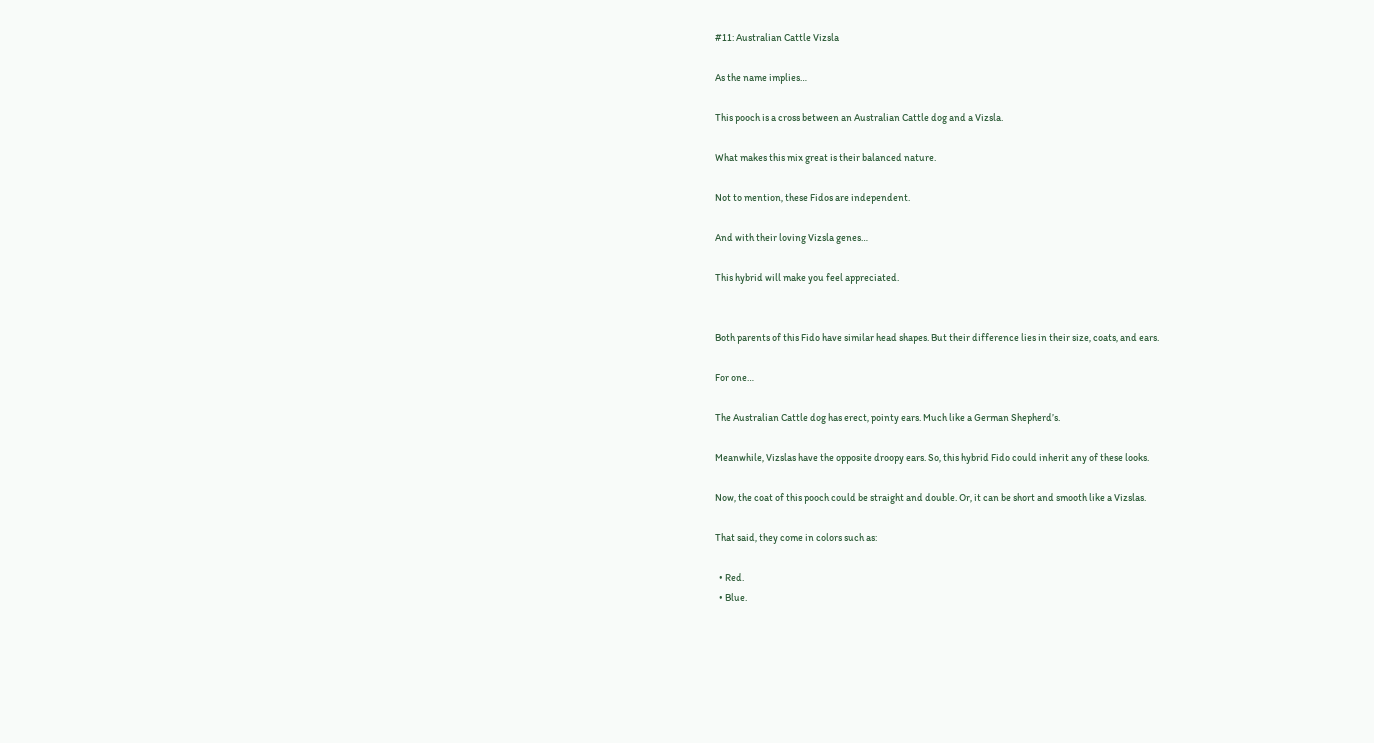#11: Australian Cattle Vizsla

As the name implies…

This pooch is a cross between an Australian Cattle dog and a Vizsla.

What makes this mix great is their balanced nature.

Not to mention, these Fidos are independent.

And with their loving Vizsla genes…

This hybrid will make you feel appreciated.


Both parents of this Fido have similar head shapes. But their difference lies in their size, coats, and ears.

For one…

The Australian Cattle dog has erect, pointy ears. Much like a German Shepherd’s.

Meanwhile, Vizslas have the opposite droopy ears. So, this hybrid Fido could inherit any of these looks.

Now, the coat of this pooch could be straight and double. Or, it can be short and smooth like a Vizslas.

That said, they come in colors such as:

  • Red.
  • Blue.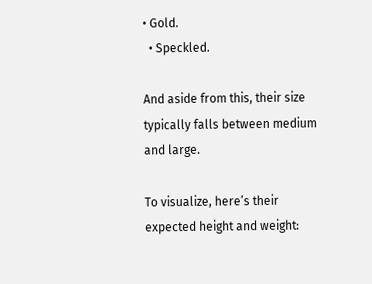• Gold.
  • Speckled.

And aside from this, their size typically falls between medium and large.

To visualize, here’s their expected height and weight: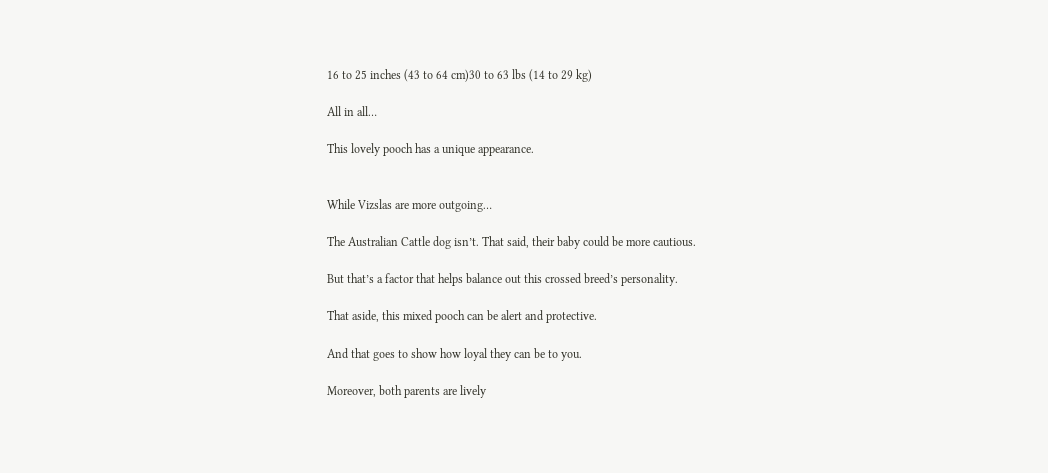16 to 25 inches (43 to 64 cm)30 to 63 lbs (14 to 29 kg)

All in all…

This lovely pooch has a unique appearance.


While Vizslas are more outgoing…

The Australian Cattle dog isn’t. That said, their baby could be more cautious.

But that’s a factor that helps balance out this crossed breed’s personality.

That aside, this mixed pooch can be alert and protective.

And that goes to show how loyal they can be to you.

Moreover, both parents are lively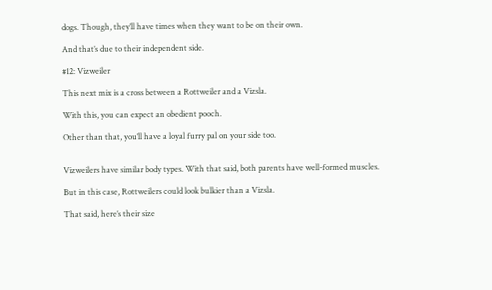dogs. Though, they’ll have times when they want to be on their own.

And that’s due to their independent side.

#12: Vizweiler

This next mix is a cross between a Rottweiler and a Vizsla.

With this, you can expect an obedient pooch.

Other than that, you’ll have a loyal furry pal on your side too.


Vizweilers have similar body types. With that said, both parents have well-formed muscles.

But in this case, Rottweilers could look bulkier than a Vizsla.

That said, here’s their size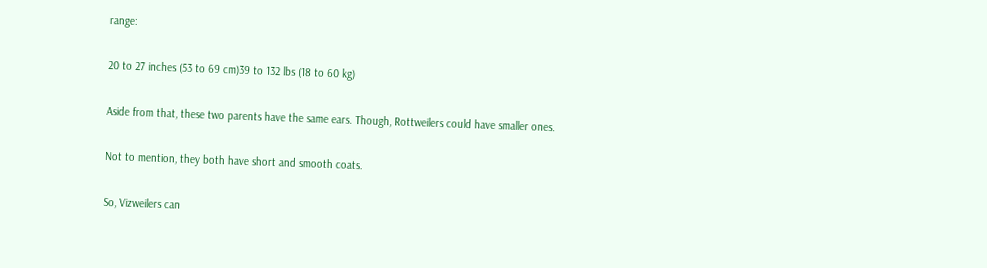range:

20 to 27 inches (53 to 69 cm)39 to 132 lbs (18 to 60 kg)

Aside from that, these two parents have the same ears. Though, Rottweilers could have smaller ones.

Not to mention, they both have short and smooth coats.

So, Vizweilers can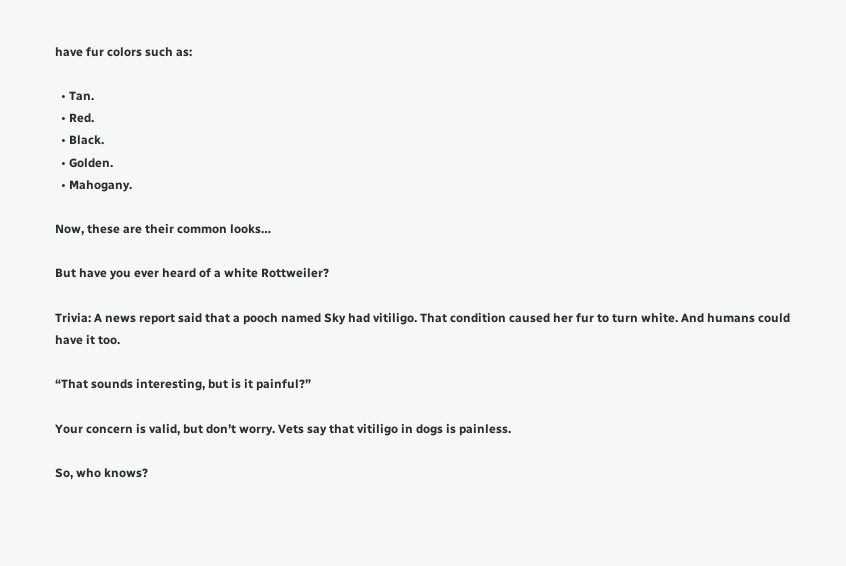have fur colors such as:

  • Tan.
  • Red.
  • Black.
  • Golden.
  • Mahogany.

Now, these are their common looks…

But have you ever heard of a white Rottweiler?

Trivia: A news report said that a pooch named Sky had vitiligo. That condition caused her fur to turn white. And humans could have it too.

“That sounds interesting, but is it painful?”

Your concern is valid, but don’t worry. Vets say that vitiligo in dogs is painless.

So, who knows?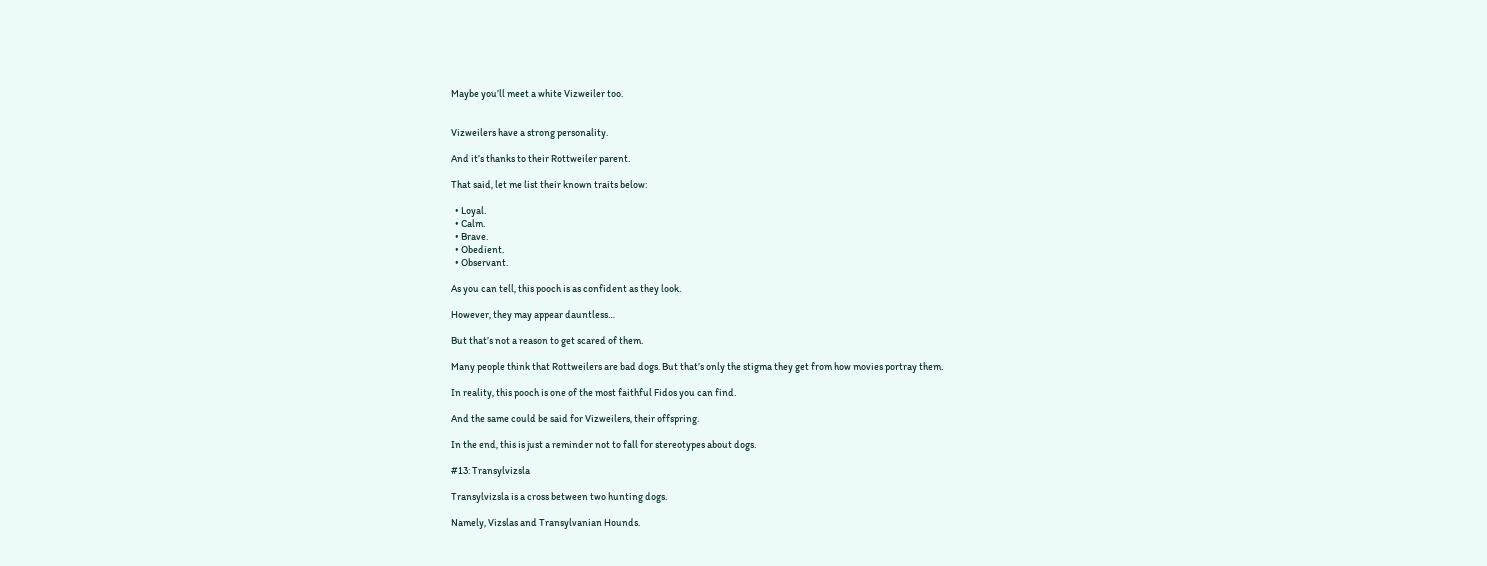Maybe you’ll meet a white Vizweiler too.


Vizweilers have a strong personality.

And it’s thanks to their Rottweiler parent.

That said, let me list their known traits below:

  • Loyal.
  • Calm.
  • Brave.
  • Obedient.
  • Observant.

As you can tell, this pooch is as confident as they look.

However, they may appear dauntless…

But that’s not a reason to get scared of them.

Many people think that Rottweilers are bad dogs. But that’s only the stigma they get from how movies portray them.

In reality, this pooch is one of the most faithful Fidos you can find.

And the same could be said for Vizweilers, their offspring.

In the end, this is just a reminder not to fall for stereotypes about dogs.

#13: Transylvizsla

Transylvizsla is a cross between two hunting dogs.

Namely, Vizslas and Transylvanian Hounds.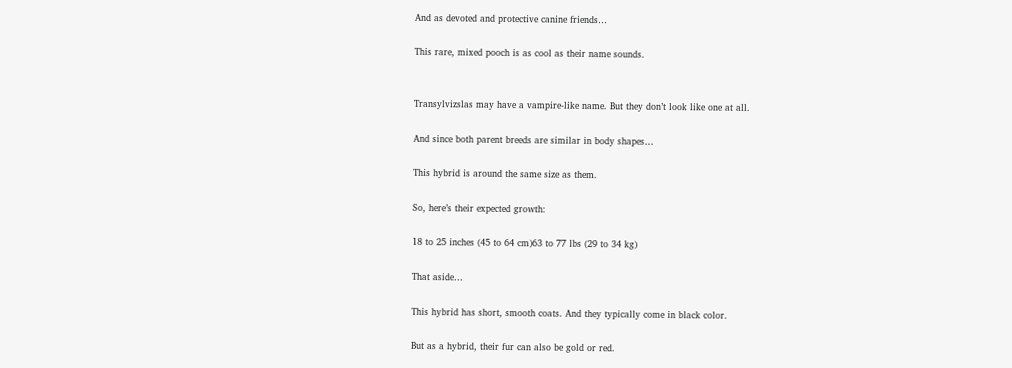And as devoted and protective canine friends…

This rare, mixed pooch is as cool as their name sounds.


Transylvizslas may have a vampire-like name. But they don’t look like one at all.

And since both parent breeds are similar in body shapes…

This hybrid is around the same size as them.

So, here’s their expected growth:

18 to 25 inches (45 to 64 cm)63 to 77 lbs (29 to 34 kg)

That aside…

This hybrid has short, smooth coats. And they typically come in black color.

But as a hybrid, their fur can also be gold or red.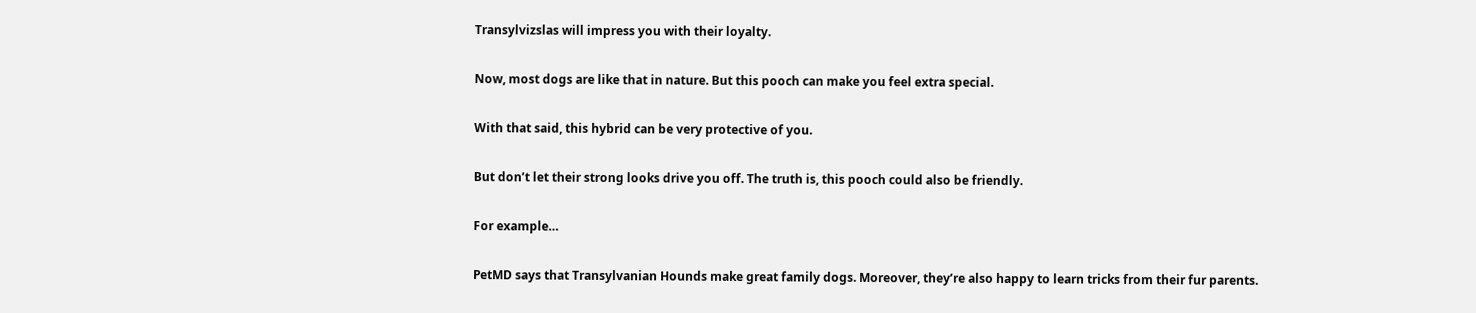Transylvizslas will impress you with their loyalty.

Now, most dogs are like that in nature. But this pooch can make you feel extra special.

With that said, this hybrid can be very protective of you.

But don’t let their strong looks drive you off. The truth is, this pooch could also be friendly.

For example…

PetMD says that Transylvanian Hounds make great family dogs. Moreover, they’re also happy to learn tricks from their fur parents.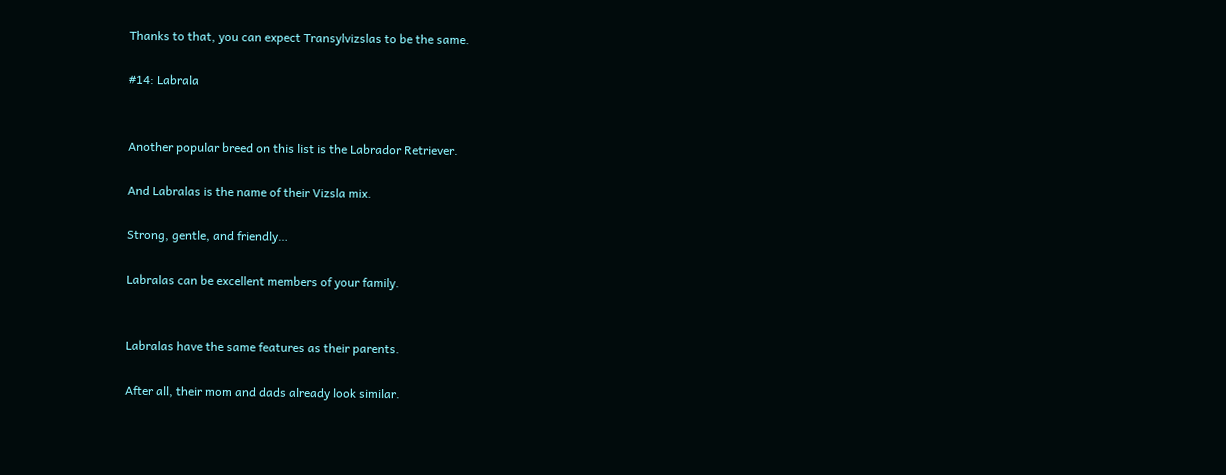Thanks to that, you can expect Transylvizslas to be the same.

#14: Labrala


Another popular breed on this list is the Labrador Retriever.

And Labralas is the name of their Vizsla mix.

Strong, gentle, and friendly…

Labralas can be excellent members of your family.


Labralas have the same features as their parents.

After all, their mom and dads already look similar.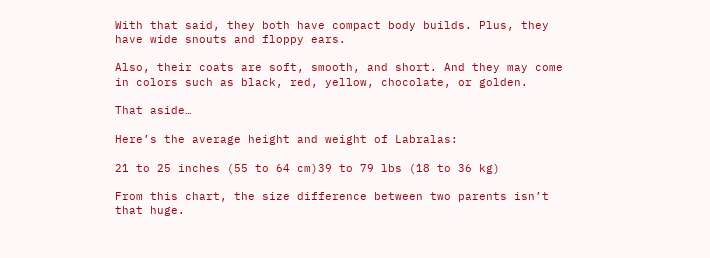With that said, they both have compact body builds. Plus, they have wide snouts and floppy ears.

Also, their coats are soft, smooth, and short. And they may come in colors such as black, red, yellow, chocolate, or golden.

That aside…

Here’s the average height and weight of Labralas:

21 to 25 inches (55 to 64 cm)39 to 79 lbs (18 to 36 kg)

From this chart, the size difference between two parents isn’t that huge.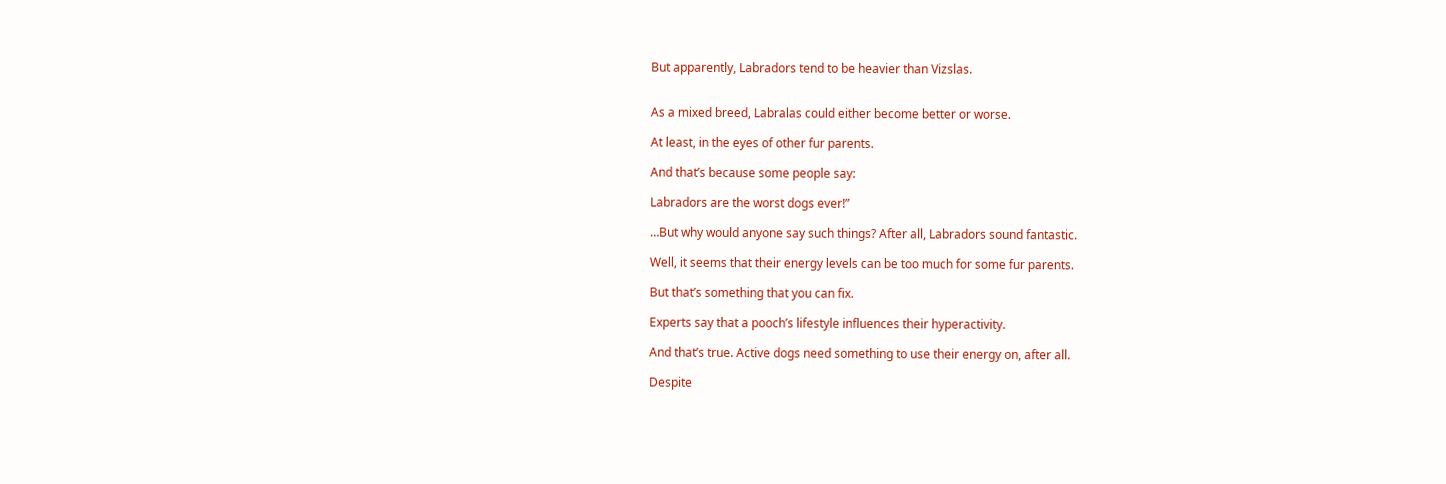But apparently, Labradors tend to be heavier than Vizslas.


As a mixed breed, Labralas could either become better or worse.

At least, in the eyes of other fur parents.

And that’s because some people say:

Labradors are the worst dogs ever!”

…But why would anyone say such things? After all, Labradors sound fantastic.

Well, it seems that their energy levels can be too much for some fur parents.

But that’s something that you can fix.

Experts say that a pooch’s lifestyle influences their hyperactivity.

And that’s true. Active dogs need something to use their energy on, after all.

Despite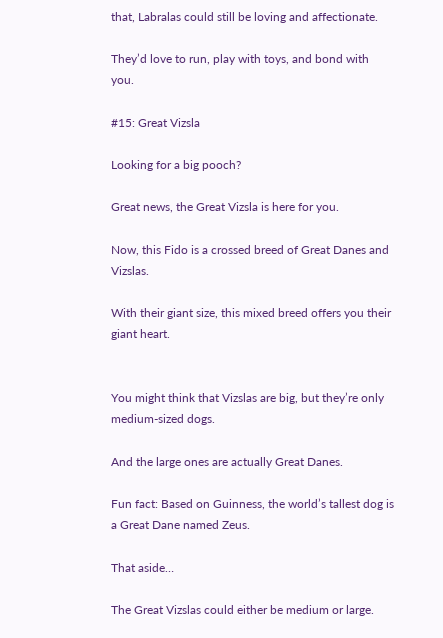that, Labralas could still be loving and affectionate.

They’d love to run, play with toys, and bond with you.

#15: Great Vizsla

Looking for a big pooch?

Great news, the Great Vizsla is here for you.

Now, this Fido is a crossed breed of Great Danes and Vizslas.

With their giant size, this mixed breed offers you their giant heart.


You might think that Vizslas are big, but they’re only medium-sized dogs.

And the large ones are actually Great Danes.

Fun fact: Based on Guinness, the world’s tallest dog is a Great Dane named Zeus.

That aside…

The Great Vizslas could either be medium or large.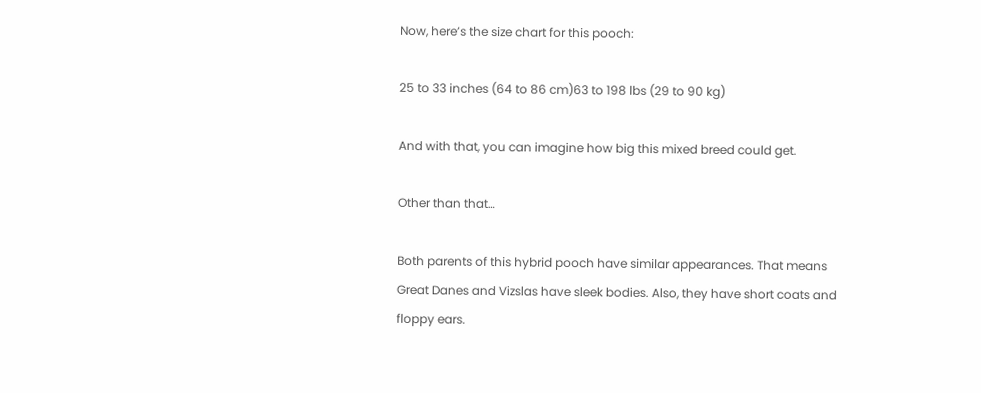Now, here’s the size chart for this pooch:

25 to 33 inches (64 to 86 cm)63 to 198 lbs (29 to 90 kg)

And with that, you can imagine how big this mixed breed could get.

Other than that…

Both parents of this hybrid pooch have similar appearances. That means Great Danes and Vizslas have sleek bodies. Also, they have short coats and floppy ears.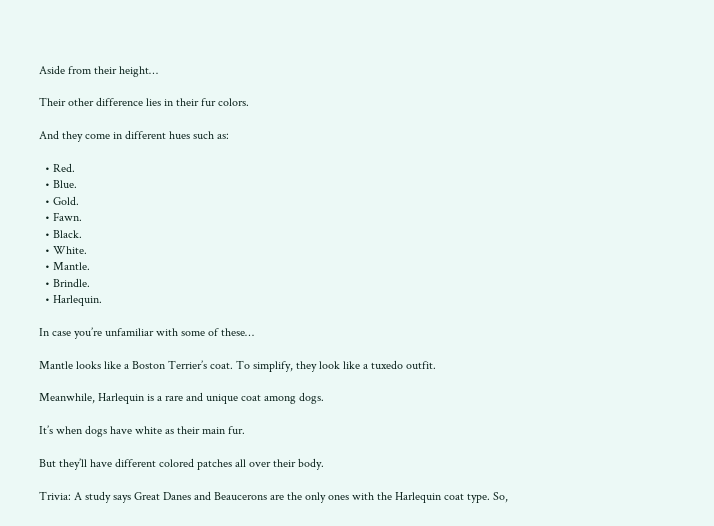Aside from their height…

Their other difference lies in their fur colors.

And they come in different hues such as:

  • Red.
  • Blue.
  • Gold.
  • Fawn.
  • Black.
  • White.
  • Mantle.
  • Brindle.
  • Harlequin.

In case you’re unfamiliar with some of these…

Mantle looks like a Boston Terrier’s coat. To simplify, they look like a tuxedo outfit.

Meanwhile, Harlequin is a rare and unique coat among dogs.

It’s when dogs have white as their main fur.

But they’ll have different colored patches all over their body.

Trivia: A study says Great Danes and Beaucerons are the only ones with the Harlequin coat type. So,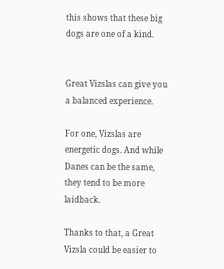this shows that these big dogs are one of a kind.


Great Vizslas can give you a balanced experience.

For one, Vizslas are energetic dogs. And while Danes can be the same, they tend to be more laidback.

Thanks to that, a Great Vizsla could be easier to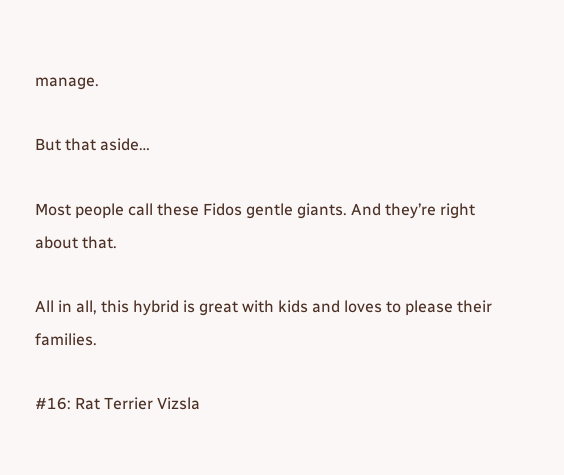manage.

But that aside…

Most people call these Fidos gentle giants. And they’re right about that.

All in all, this hybrid is great with kids and loves to please their families.

#16: Rat Terrier Vizsla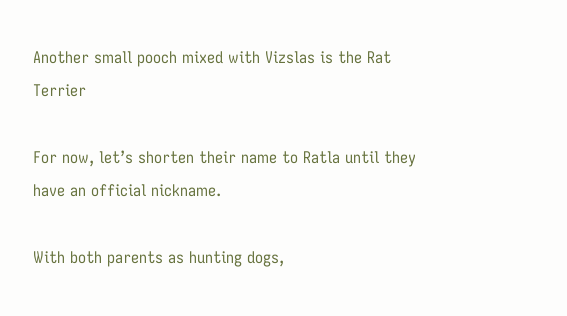Another small pooch mixed with Vizslas is the Rat Terrier

For now, let’s shorten their name to Ratla until they have an official nickname.

With both parents as hunting dogs,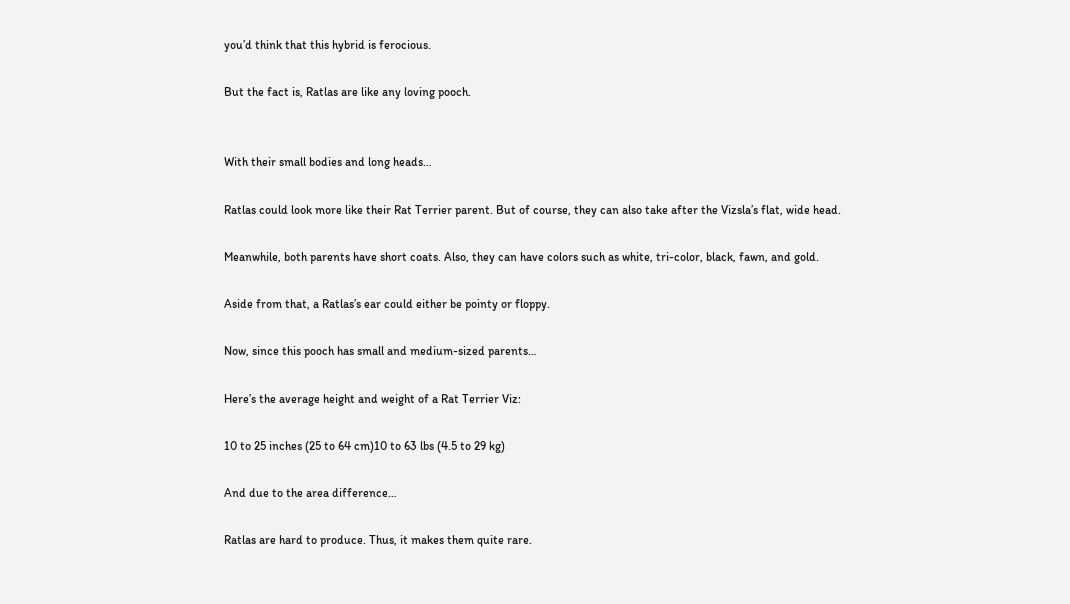you’d think that this hybrid is ferocious.

But the fact is, Ratlas are like any loving pooch.


With their small bodies and long heads…

Ratlas could look more like their Rat Terrier parent. But of course, they can also take after the Vizsla’s flat, wide head.

Meanwhile, both parents have short coats. Also, they can have colors such as white, tri-color, black, fawn, and gold.

Aside from that, a Ratlas’s ear could either be pointy or floppy.

Now, since this pooch has small and medium-sized parents…

Here’s the average height and weight of a Rat Terrier Viz:

10 to 25 inches (25 to 64 cm)10 to 63 lbs (4.5 to 29 kg)

And due to the area difference…

Ratlas are hard to produce. Thus, it makes them quite rare.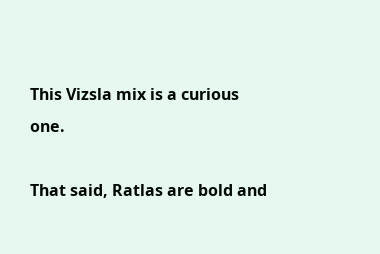This Vizsla mix is a curious one.

That said, Ratlas are bold and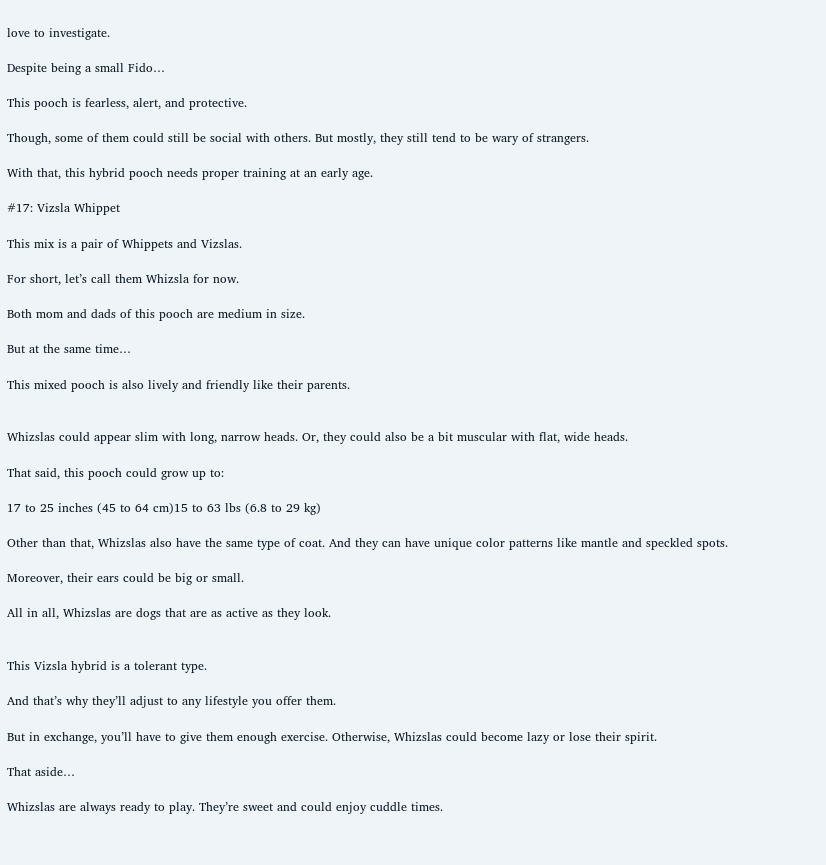love to investigate.

Despite being a small Fido…

This pooch is fearless, alert, and protective.

Though, some of them could still be social with others. But mostly, they still tend to be wary of strangers.

With that, this hybrid pooch needs proper training at an early age.

#17: Vizsla Whippet

This mix is a pair of Whippets and Vizslas.

For short, let’s call them Whizsla for now.

Both mom and dads of this pooch are medium in size.

But at the same time…

This mixed pooch is also lively and friendly like their parents.


Whizslas could appear slim with long, narrow heads. Or, they could also be a bit muscular with flat, wide heads.

That said, this pooch could grow up to:

17 to 25 inches (45 to 64 cm)15 to 63 lbs (6.8 to 29 kg)

Other than that, Whizslas also have the same type of coat. And they can have unique color patterns like mantle and speckled spots.

Moreover, their ears could be big or small.

All in all, Whizslas are dogs that are as active as they look.


This Vizsla hybrid is a tolerant type.

And that’s why they’ll adjust to any lifestyle you offer them.

But in exchange, you’ll have to give them enough exercise. Otherwise, Whizslas could become lazy or lose their spirit.

That aside…

Whizslas are always ready to play. They’re sweet and could enjoy cuddle times.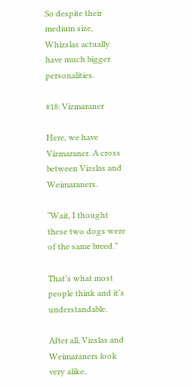So despite their medium size, Whizslas actually have much bigger personalities.

#18: Vizmaraner

Here, we have Vizmaraner. A cross between Vizslas and Weimaraners.

“Wait, I thought these two dogs were of the same breed.”

That’s what most people think and it’s understandable.

After all, Vizslas and Weimaraners look very alike.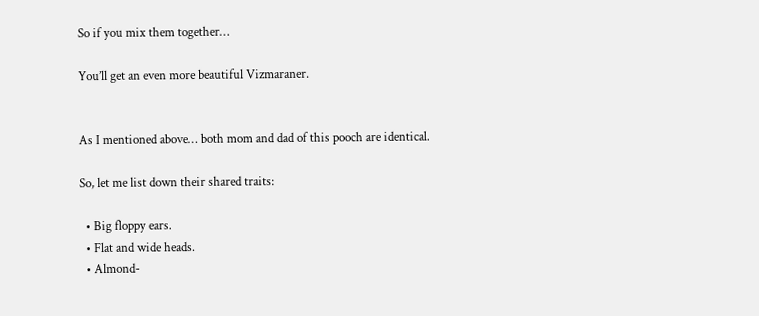So if you mix them together…

You’ll get an even more beautiful Vizmaraner.


As I mentioned above… both mom and dad of this pooch are identical.

So, let me list down their shared traits:

  • Big floppy ears.
  • Flat and wide heads.
  • Almond-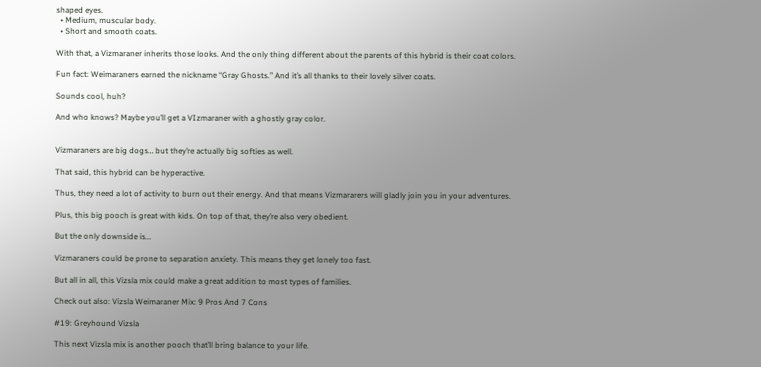shaped eyes.
  • Medium, muscular body.
  • Short and smooth coats.

With that, a Vizmaraner inherits those looks. And the only thing different about the parents of this hybrid is their coat colors.

Fun fact: Weimaraners earned the nickname “Gray Ghosts.” And it’s all thanks to their lovely silver coats.

Sounds cool, huh?

And who knows? Maybe you’ll get a VIzmaraner with a ghostly gray color.


Vizmaraners are big dogs… but they’re actually big softies as well.

That said, this hybrid can be hyperactive.

Thus, they need a lot of activity to burn out their energy. And that means Vizmararers will gladly join you in your adventures.

Plus, this big pooch is great with kids. On top of that, they’re also very obedient.

But the only downside is…

Vizmaraners could be prone to separation anxiety. This means they get lonely too fast.

But all in all, this Vizsla mix could make a great addition to most types of families.

Check out also: Vizsla Weimaraner Mix: 9 Pros And 7 Cons

#19: Greyhound Vizsla

This next Vizsla mix is another pooch that’ll bring balance to your life.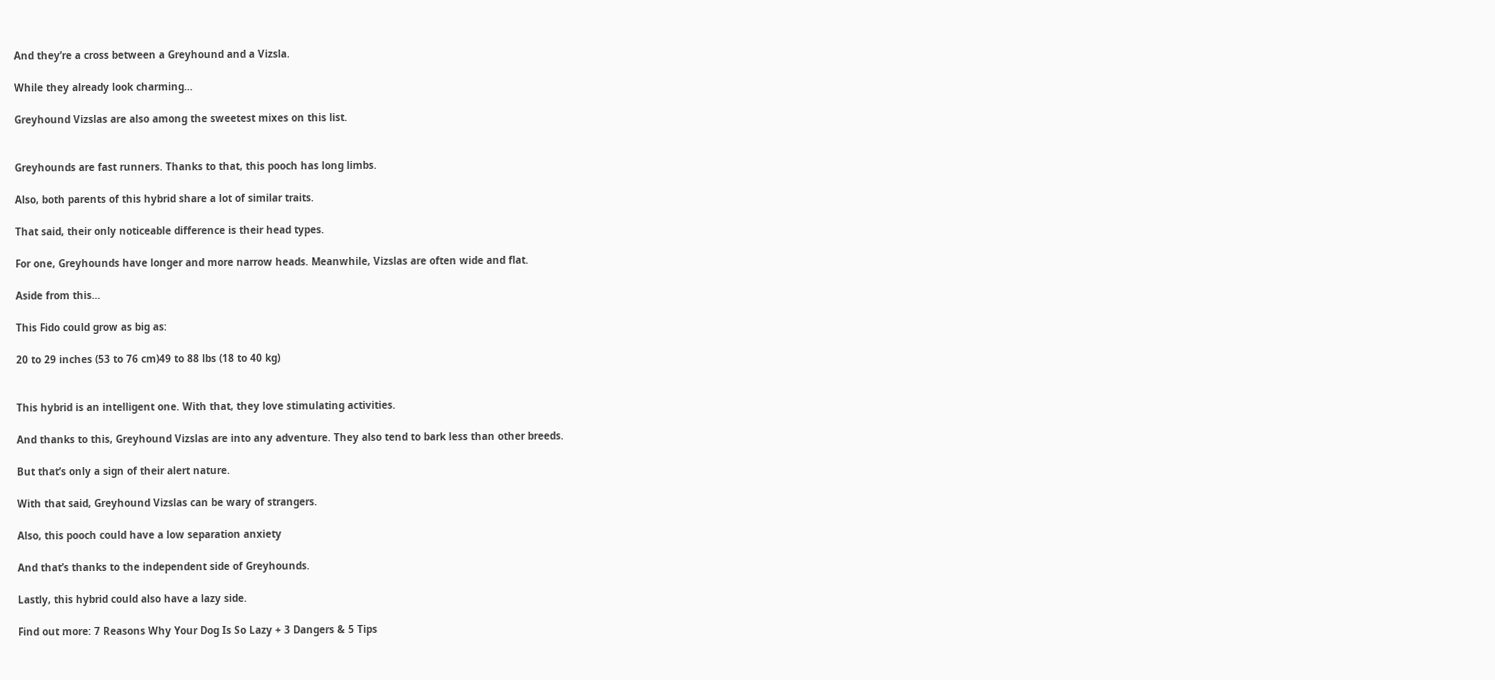And they’re a cross between a Greyhound and a Vizsla.

While they already look charming…

Greyhound Vizslas are also among the sweetest mixes on this list.


Greyhounds are fast runners. Thanks to that, this pooch has long limbs.

Also, both parents of this hybrid share a lot of similar traits.

That said, their only noticeable difference is their head types.

For one, Greyhounds have longer and more narrow heads. Meanwhile, Vizslas are often wide and flat.

Aside from this…

This Fido could grow as big as:

20 to 29 inches (53 to 76 cm)49 to 88 lbs (18 to 40 kg)


This hybrid is an intelligent one. With that, they love stimulating activities.

And thanks to this, Greyhound Vizslas are into any adventure. They also tend to bark less than other breeds.

But that’s only a sign of their alert nature.

With that said, Greyhound Vizslas can be wary of strangers.

Also, this pooch could have a low separation anxiety

And that’s thanks to the independent side of Greyhounds.

Lastly, this hybrid could also have a lazy side.

Find out more: 7 Reasons Why Your Dog Is So Lazy + 3 Dangers & 5 Tips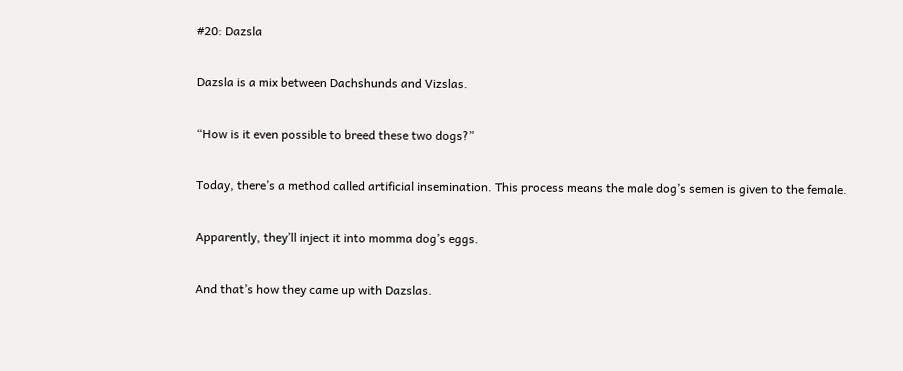#20: Dazsla

Dazsla is a mix between Dachshunds and Vizslas.

“How is it even possible to breed these two dogs?”

Today, there’s a method called artificial insemination. This process means the male dog’s semen is given to the female.

Apparently, they’ll inject it into momma dog’s eggs.

And that’s how they came up with Dazslas.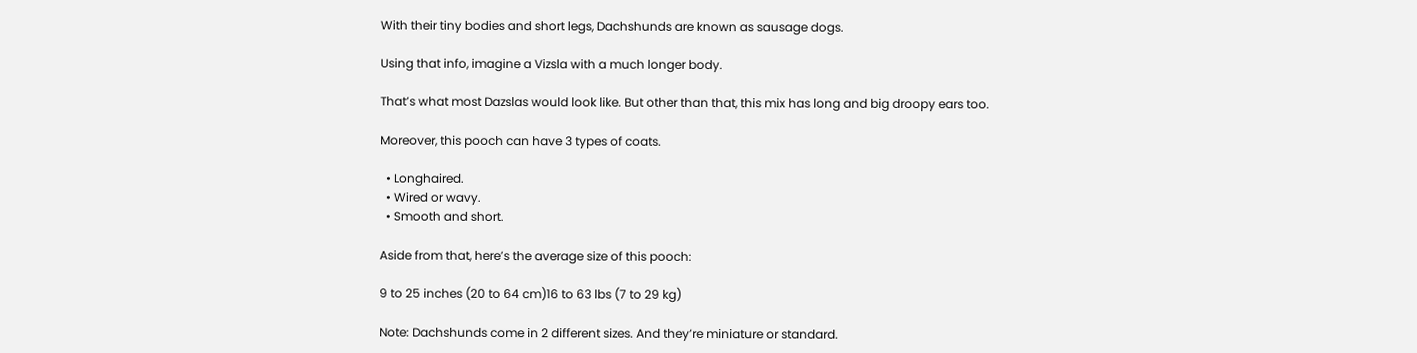With their tiny bodies and short legs, Dachshunds are known as sausage dogs.

Using that info, imagine a Vizsla with a much longer body.

That’s what most Dazslas would look like. But other than that, this mix has long and big droopy ears too.

Moreover, this pooch can have 3 types of coats.

  • Longhaired.
  • Wired or wavy.
  • Smooth and short.

Aside from that, here’s the average size of this pooch:

9 to 25 inches (20 to 64 cm)16 to 63 lbs (7 to 29 kg)

Note: Dachshunds come in 2 different sizes. And they’re miniature or standard.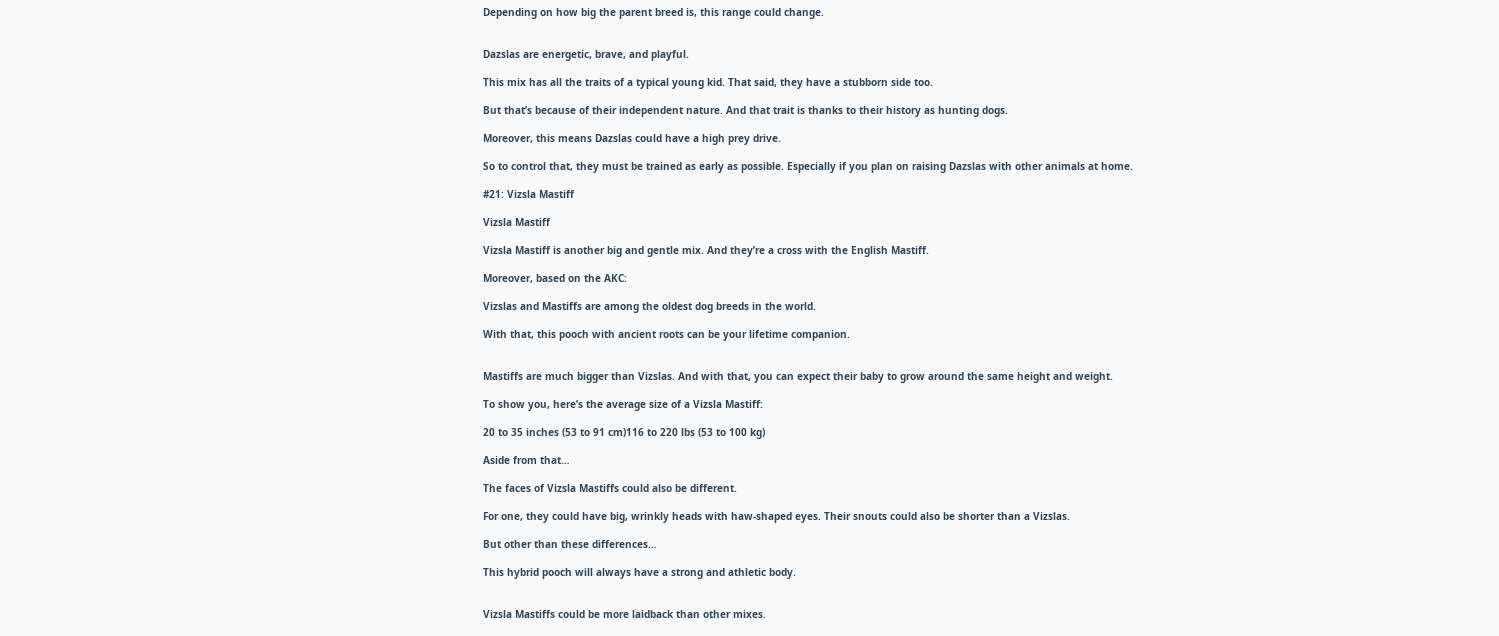Depending on how big the parent breed is, this range could change.


Dazslas are energetic, brave, and playful.

This mix has all the traits of a typical young kid. That said, they have a stubborn side too.

But that’s because of their independent nature. And that trait is thanks to their history as hunting dogs.

Moreover, this means Dazslas could have a high prey drive.

So to control that, they must be trained as early as possible. Especially if you plan on raising Dazslas with other animals at home.

#21: Vizsla Mastiff

Vizsla Mastiff

Vizsla Mastiff is another big and gentle mix. And they’re a cross with the English Mastiff.

Moreover, based on the AKC:

Vizslas and Mastiffs are among the oldest dog breeds in the world.

With that, this pooch with ancient roots can be your lifetime companion.


Mastiffs are much bigger than Vizslas. And with that, you can expect their baby to grow around the same height and weight.

To show you, here’s the average size of a Vizsla Mastiff:

20 to 35 inches (53 to 91 cm)116 to 220 lbs (53 to 100 kg)

Aside from that…

The faces of Vizsla Mastiffs could also be different.

For one, they could have big, wrinkly heads with haw-shaped eyes. Their snouts could also be shorter than a Vizslas.

But other than these differences…

This hybrid pooch will always have a strong and athletic body.


Vizsla Mastiffs could be more laidback than other mixes.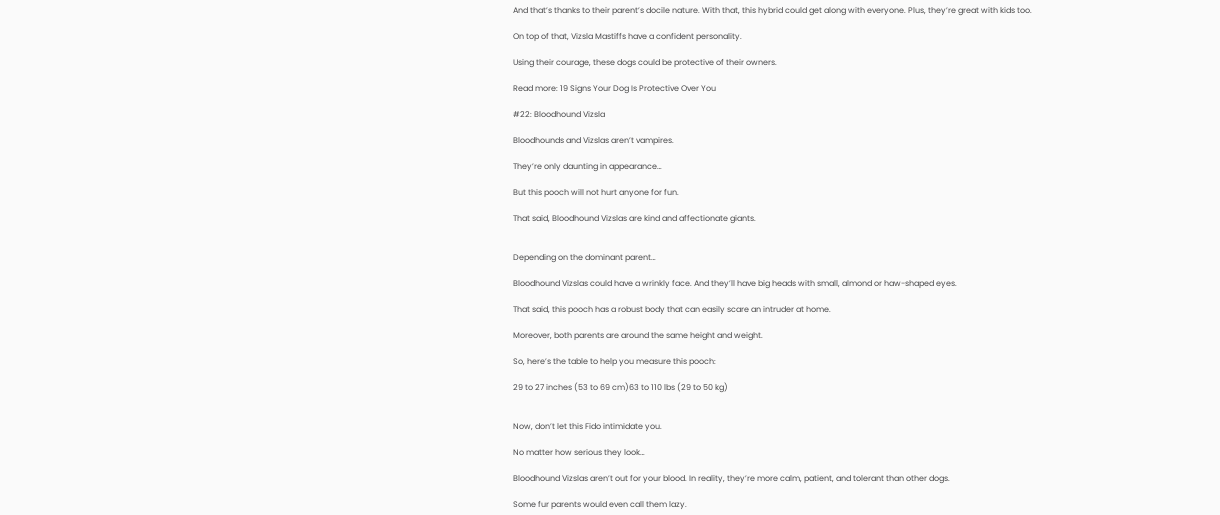And that’s thanks to their parent’s docile nature. With that, this hybrid could get along with everyone. Plus, they’re great with kids too.

On top of that, Vizsla Mastiffs have a confident personality.

Using their courage, these dogs could be protective of their owners.

Read more: 19 Signs Your Dog Is Protective Over You

#22: Bloodhound Vizsla

Bloodhounds and Vizslas aren’t vampires.

They’re only daunting in appearance…

But this pooch will not hurt anyone for fun.

That said, Bloodhound Vizslas are kind and affectionate giants.


Depending on the dominant parent…

Bloodhound Vizslas could have a wrinkly face. And they’ll have big heads with small, almond or haw-shaped eyes.

That said, this pooch has a robust body that can easily scare an intruder at home.

Moreover, both parents are around the same height and weight.

So, here’s the table to help you measure this pooch:

29 to 27 inches (53 to 69 cm)63 to 110 lbs (29 to 50 kg)


Now, don’t let this Fido intimidate you.

No matter how serious they look…

Bloodhound Vizslas aren’t out for your blood. In reality, they’re more calm, patient, and tolerant than other dogs.

Some fur parents would even call them lazy.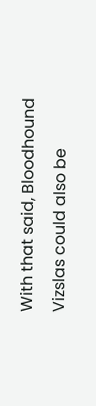With that said, Bloodhound Vizslas could also be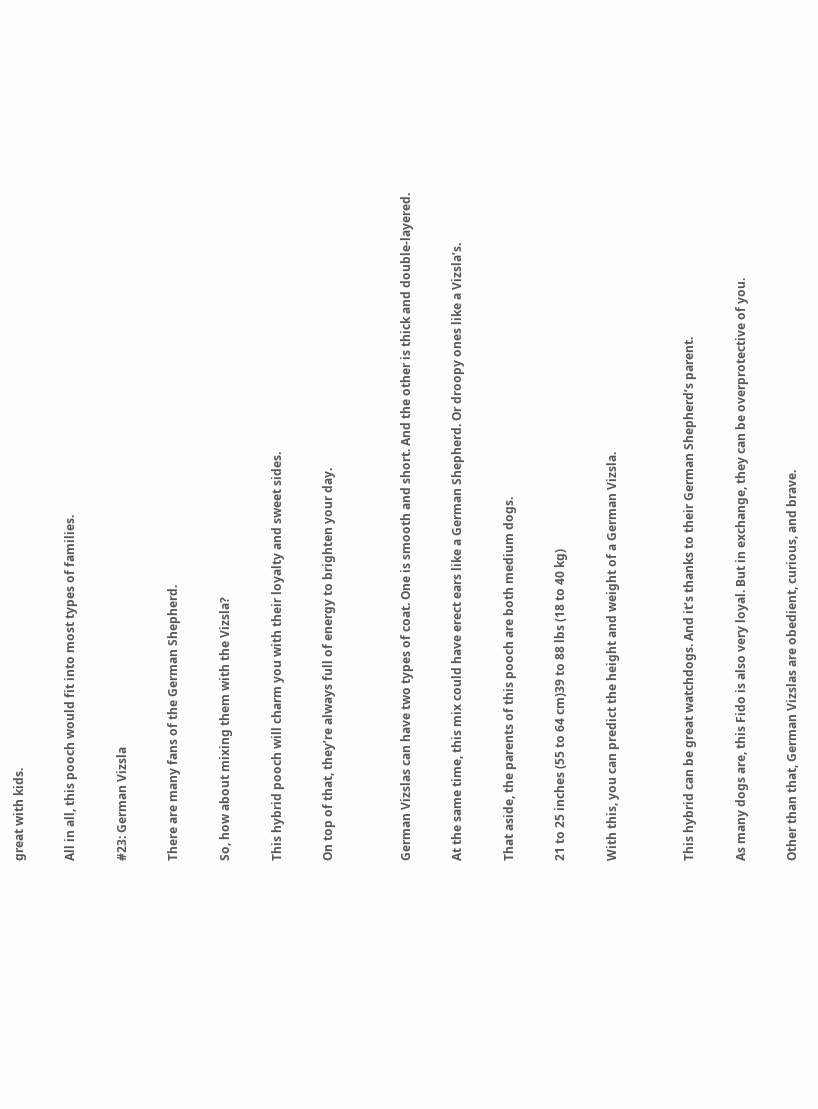great with kids.

All in all, this pooch would fit into most types of families.

#23: German Vizsla

There are many fans of the German Shepherd.

So, how about mixing them with the Vizsla?

This hybrid pooch will charm you with their loyalty and sweet sides.

On top of that, they’re always full of energy to brighten your day.


German Vizslas can have two types of coat. One is smooth and short. And the other is thick and double-layered.

At the same time, this mix could have erect ears like a German Shepherd. Or droopy ones like a Vizsla’s.

That aside, the parents of this pooch are both medium dogs.

21 to 25 inches (55 to 64 cm)39 to 88 lbs (18 to 40 kg)

With this, you can predict the height and weight of a German Vizsla.


This hybrid can be great watchdogs. And it’s thanks to their German Shepherd’s parent.

As many dogs are, this Fido is also very loyal. But in exchange, they can be overprotective of you.

Other than that, German Vizslas are obedient, curious, and brave.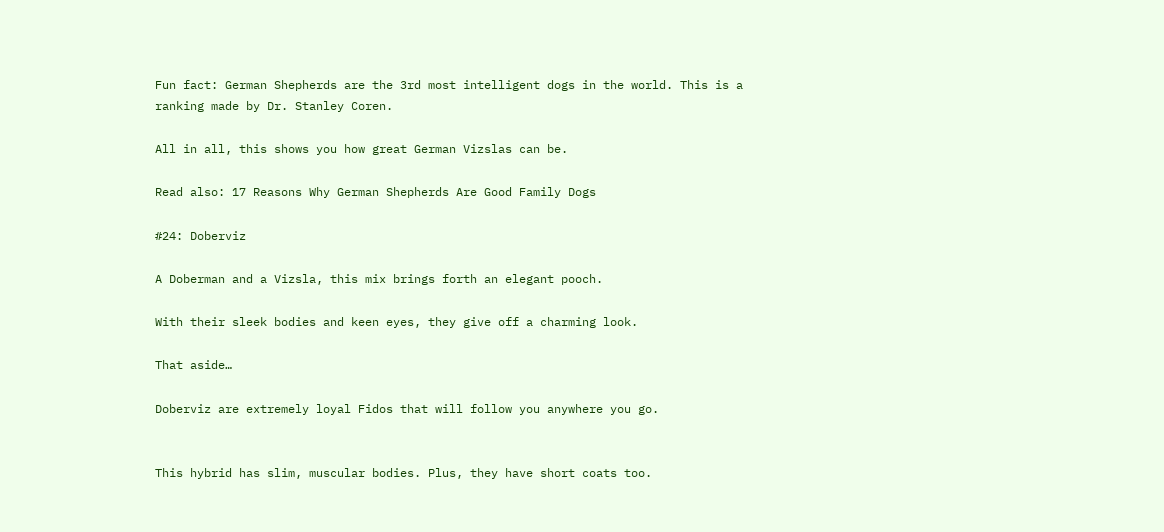Fun fact: German Shepherds are the 3rd most intelligent dogs in the world. This is a ranking made by Dr. Stanley Coren.

All in all, this shows you how great German Vizslas can be.

Read also: 17 Reasons Why German Shepherds Are Good Family Dogs

#24: Doberviz

A Doberman and a Vizsla, this mix brings forth an elegant pooch.

With their sleek bodies and keen eyes, they give off a charming look.

That aside…

Doberviz are extremely loyal Fidos that will follow you anywhere you go.


This hybrid has slim, muscular bodies. Plus, they have short coats too.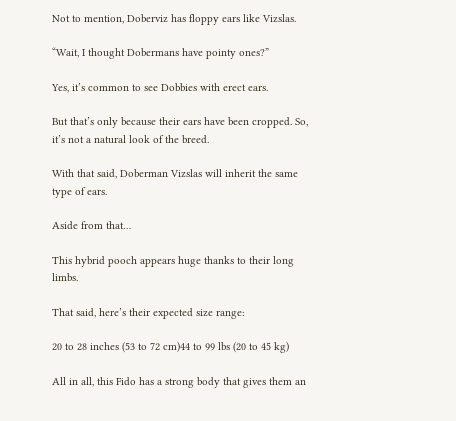Not to mention, Doberviz has floppy ears like Vizslas.

“Wait, I thought Dobermans have pointy ones?”

Yes, it’s common to see Dobbies with erect ears.

But that’s only because their ears have been cropped. So, it’s not a natural look of the breed.

With that said, Doberman Vizslas will inherit the same type of ears.

Aside from that…

This hybrid pooch appears huge thanks to their long limbs.

That said, here’s their expected size range:

20 to 28 inches (53 to 72 cm)44 to 99 lbs (20 to 45 kg)

All in all, this Fido has a strong body that gives them an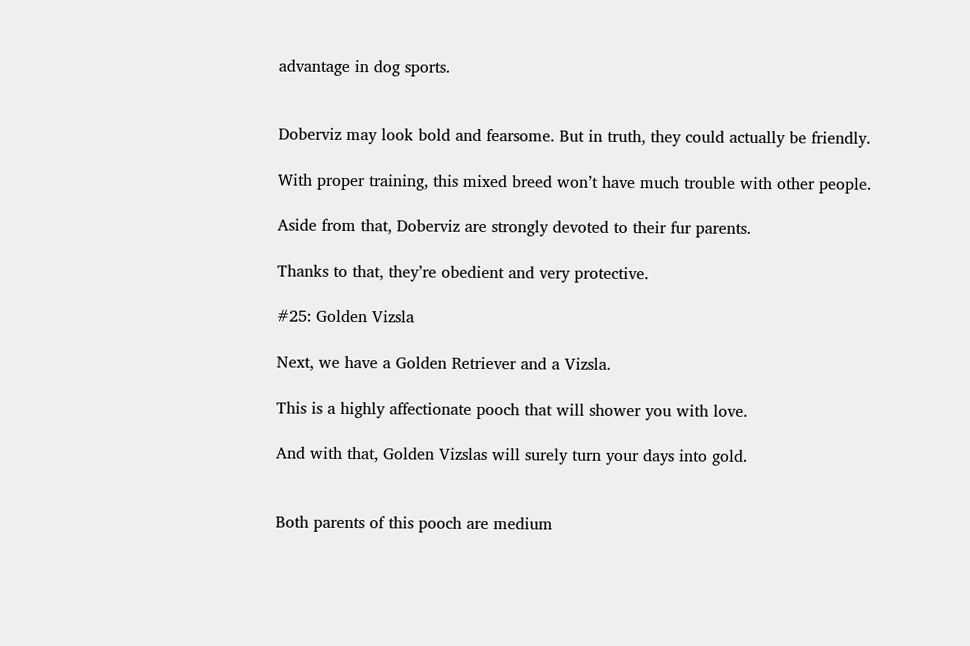advantage in dog sports.


Doberviz may look bold and fearsome. But in truth, they could actually be friendly.

With proper training, this mixed breed won’t have much trouble with other people.

Aside from that, Doberviz are strongly devoted to their fur parents.

Thanks to that, they’re obedient and very protective.

#25: Golden Vizsla

Next, we have a Golden Retriever and a Vizsla.

This is a highly affectionate pooch that will shower you with love.

And with that, Golden Vizslas will surely turn your days into gold.


Both parents of this pooch are medium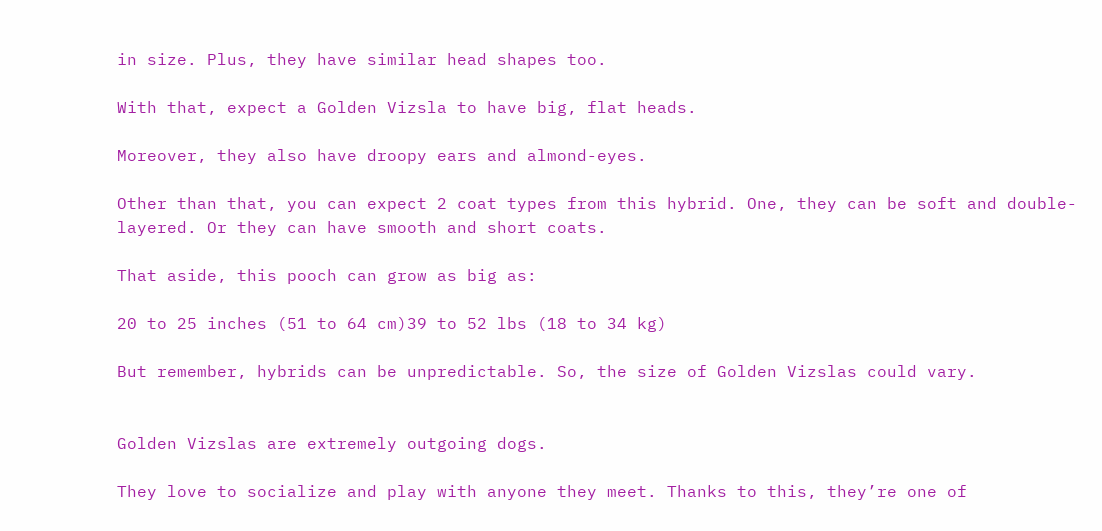in size. Plus, they have similar head shapes too.

With that, expect a Golden Vizsla to have big, flat heads.

Moreover, they also have droopy ears and almond-eyes.

Other than that, you can expect 2 coat types from this hybrid. One, they can be soft and double-layered. Or they can have smooth and short coats.

That aside, this pooch can grow as big as:

20 to 25 inches (51 to 64 cm)39 to 52 lbs (18 to 34 kg)

But remember, hybrids can be unpredictable. So, the size of Golden Vizslas could vary.


Golden Vizslas are extremely outgoing dogs.

They love to socialize and play with anyone they meet. Thanks to this, they’re one of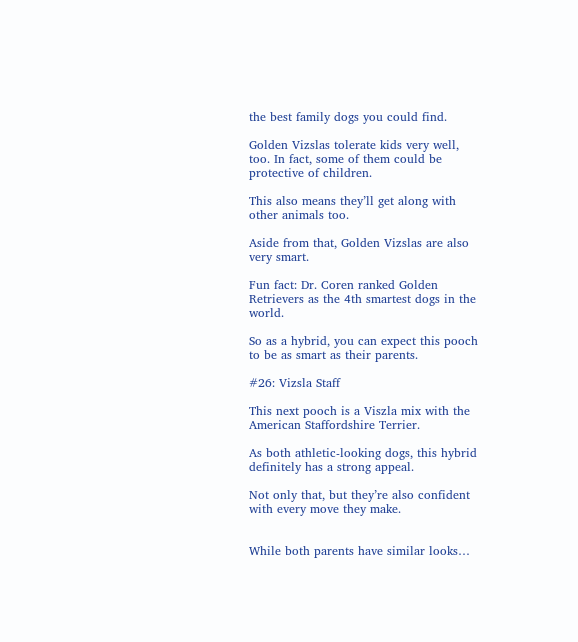the best family dogs you could find.

Golden Vizslas tolerate kids very well, too. In fact, some of them could be protective of children.

This also means they’ll get along with other animals too.

Aside from that, Golden Vizslas are also very smart.

Fun fact: Dr. Coren ranked Golden Retrievers as the 4th smartest dogs in the world.

So as a hybrid, you can expect this pooch to be as smart as their parents.

#26: Vizsla Staff

This next pooch is a Viszla mix with the American Staffordshire Terrier.

As both athletic-looking dogs, this hybrid definitely has a strong appeal.

Not only that, but they’re also confident with every move they make.


While both parents have similar looks…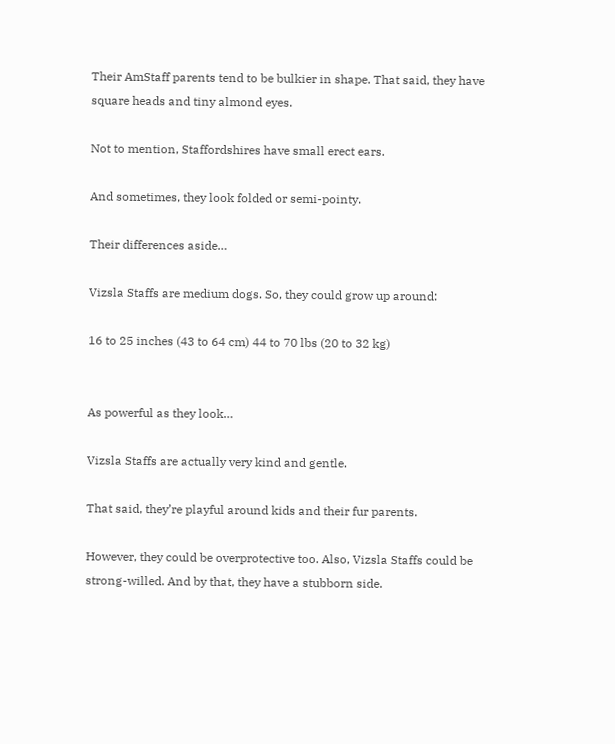Their AmStaff parents tend to be bulkier in shape. That said, they have square heads and tiny almond eyes.

Not to mention, Staffordshires have small erect ears.

And sometimes, they look folded or semi-pointy.

Their differences aside…

Vizsla Staffs are medium dogs. So, they could grow up around:

16 to 25 inches (43 to 64 cm) 44 to 70 lbs (20 to 32 kg)


As powerful as they look…

Vizsla Staffs are actually very kind and gentle.

That said, they’re playful around kids and their fur parents.

However, they could be overprotective too. Also, Vizsla Staffs could be strong-willed. And by that, they have a stubborn side.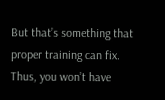But that’s something that proper training can fix. Thus, you won’t have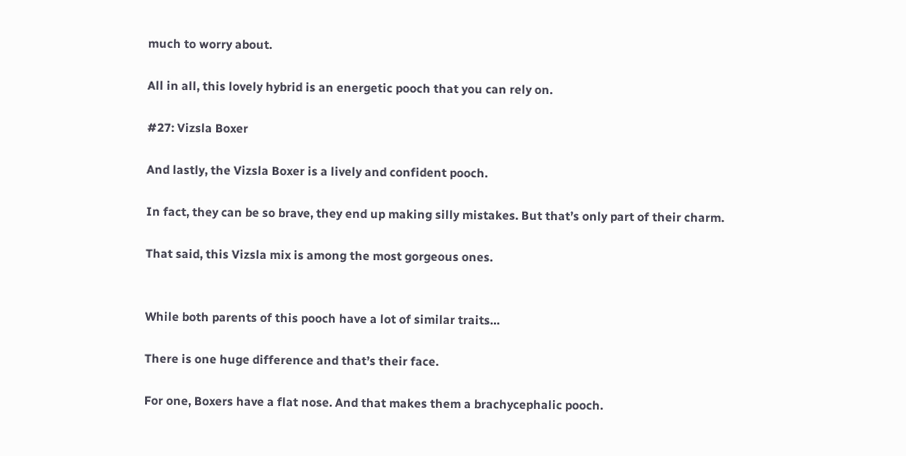much to worry about.

All in all, this lovely hybrid is an energetic pooch that you can rely on.

#27: Vizsla Boxer

And lastly, the Vizsla Boxer is a lively and confident pooch.

In fact, they can be so brave, they end up making silly mistakes. But that’s only part of their charm.

That said, this Vizsla mix is among the most gorgeous ones.


While both parents of this pooch have a lot of similar traits…

There is one huge difference and that’s their face.

For one, Boxers have a flat nose. And that makes them a brachycephalic pooch.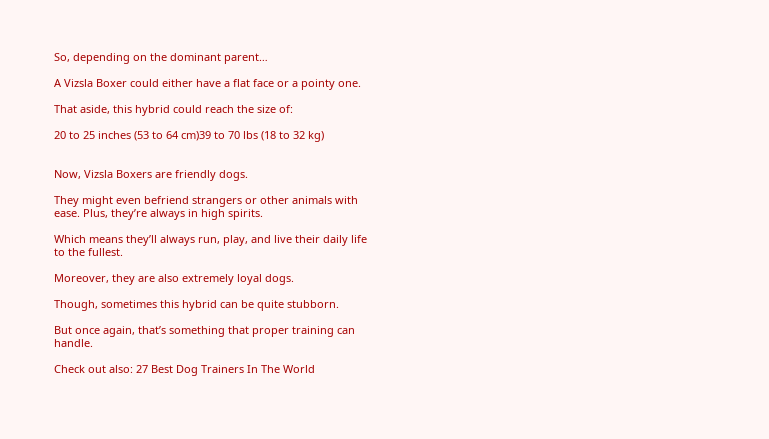So, depending on the dominant parent…

A Vizsla Boxer could either have a flat face or a pointy one.

That aside, this hybrid could reach the size of:

20 to 25 inches (53 to 64 cm)39 to 70 lbs (18 to 32 kg)


Now, Vizsla Boxers are friendly dogs.

They might even befriend strangers or other animals with ease. Plus, they’re always in high spirits.

Which means they’ll always run, play, and live their daily life to the fullest.

Moreover, they are also extremely loyal dogs.

Though, sometimes this hybrid can be quite stubborn.

But once again, that’s something that proper training can handle.

Check out also: 27 Best Dog Trainers In The World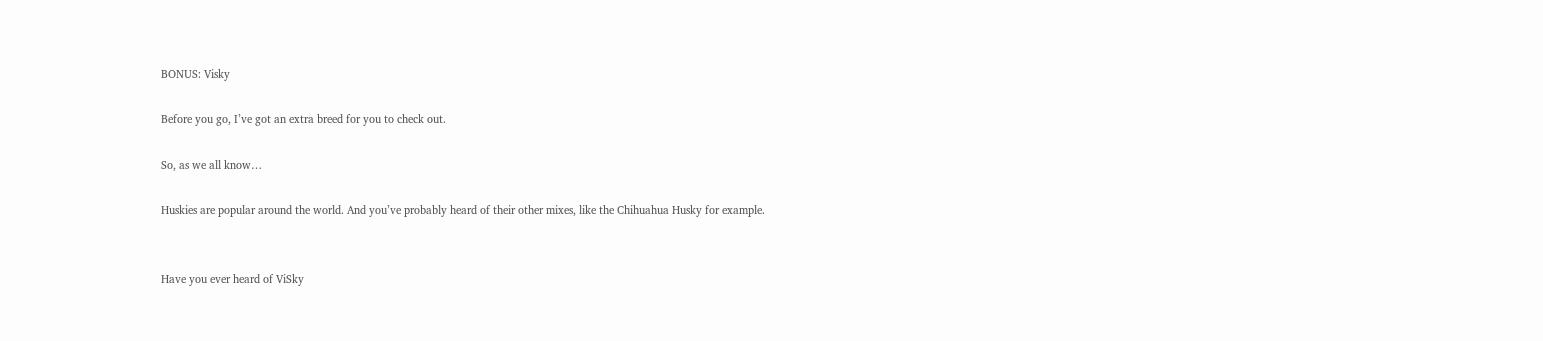BONUS: Visky

Before you go, I’ve got an extra breed for you to check out.

So, as we all know…

Huskies are popular around the world. And you’ve probably heard of their other mixes, like the Chihuahua Husky for example.


Have you ever heard of ViSky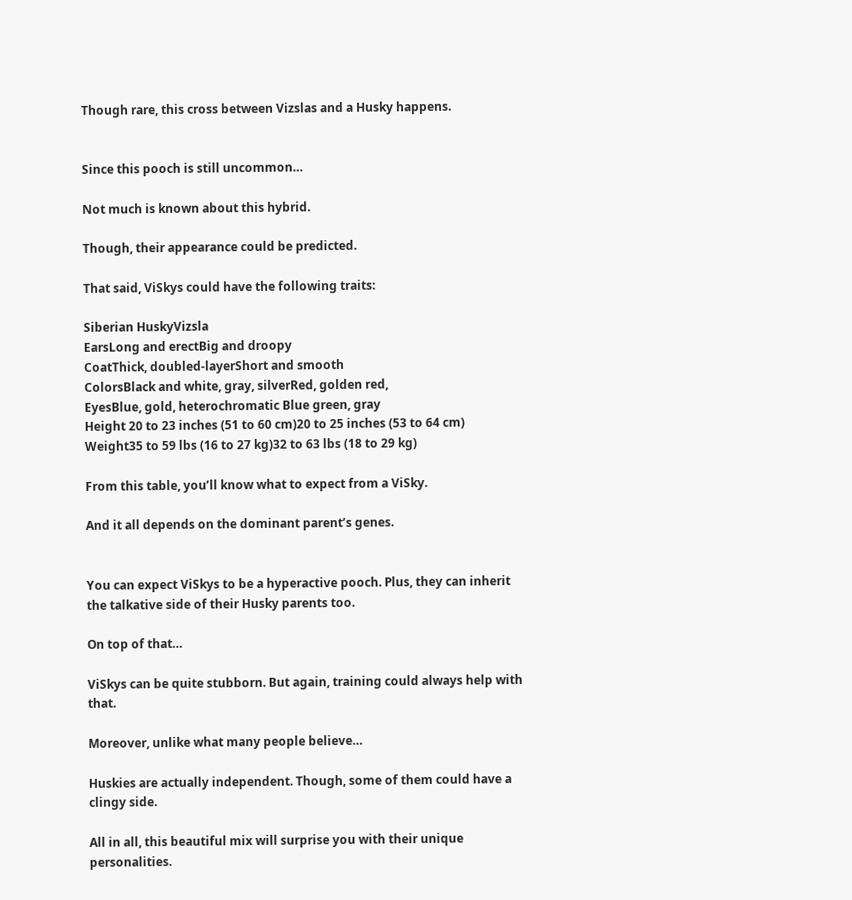Though rare, this cross between Vizslas and a Husky happens.


Since this pooch is still uncommon…

Not much is known about this hybrid.

Though, their appearance could be predicted.

That said, ViSkys could have the following traits:

Siberian HuskyVizsla
EarsLong and erectBig and droopy
CoatThick, doubled-layerShort and smooth
ColorsBlack and white, gray, silverRed, golden red,
EyesBlue, gold, heterochromatic Blue green, gray
Height 20 to 23 inches (51 to 60 cm)20 to 25 inches (53 to 64 cm)
Weight35 to 59 lbs (16 to 27 kg)32 to 63 lbs (18 to 29 kg)

From this table, you’ll know what to expect from a ViSky.

And it all depends on the dominant parent’s genes.


You can expect ViSkys to be a hyperactive pooch. Plus, they can inherit the talkative side of their Husky parents too.

On top of that…

ViSkys can be quite stubborn. But again, training could always help with that.

Moreover, unlike what many people believe…

Huskies are actually independent. Though, some of them could have a clingy side.

All in all, this beautiful mix will surprise you with their unique personalities.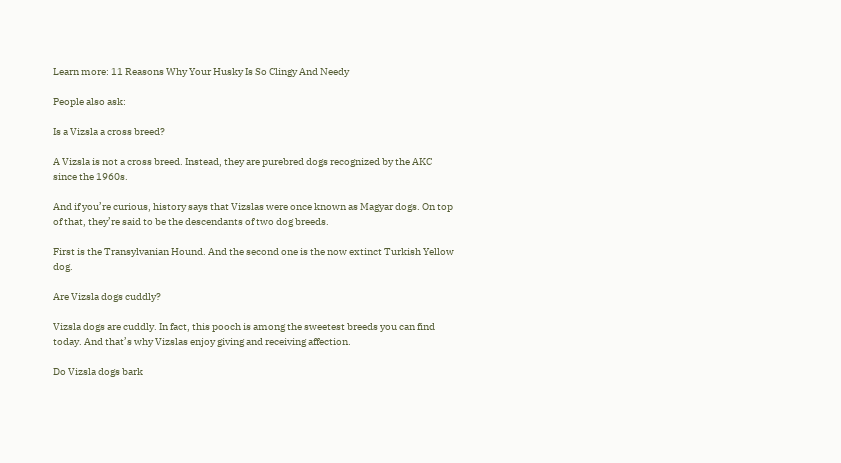Learn more: 11 Reasons Why Your Husky Is So Clingy And Needy

People also ask:

Is a Vizsla a cross breed?

A Vizsla is not a cross breed. Instead, they are purebred dogs recognized by the AKC since the 1960s.

And if you’re curious, history says that Vizslas were once known as Magyar dogs. On top of that, they’re said to be the descendants of two dog breeds.

First is the Transylvanian Hound. And the second one is the now extinct Turkish Yellow dog.

Are Vizsla dogs cuddly?

Vizsla dogs are cuddly. In fact, this pooch is among the sweetest breeds you can find today. And that’s why Vizslas enjoy giving and receiving affection.

Do Vizsla dogs bark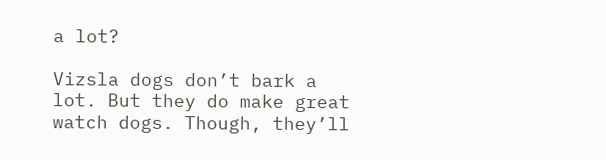a lot?

Vizsla dogs don’t bark a lot. But they do make great watch dogs. Though, they’ll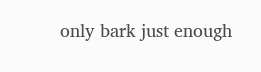only bark just enough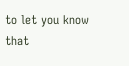to let you know that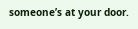someone’s at your door.